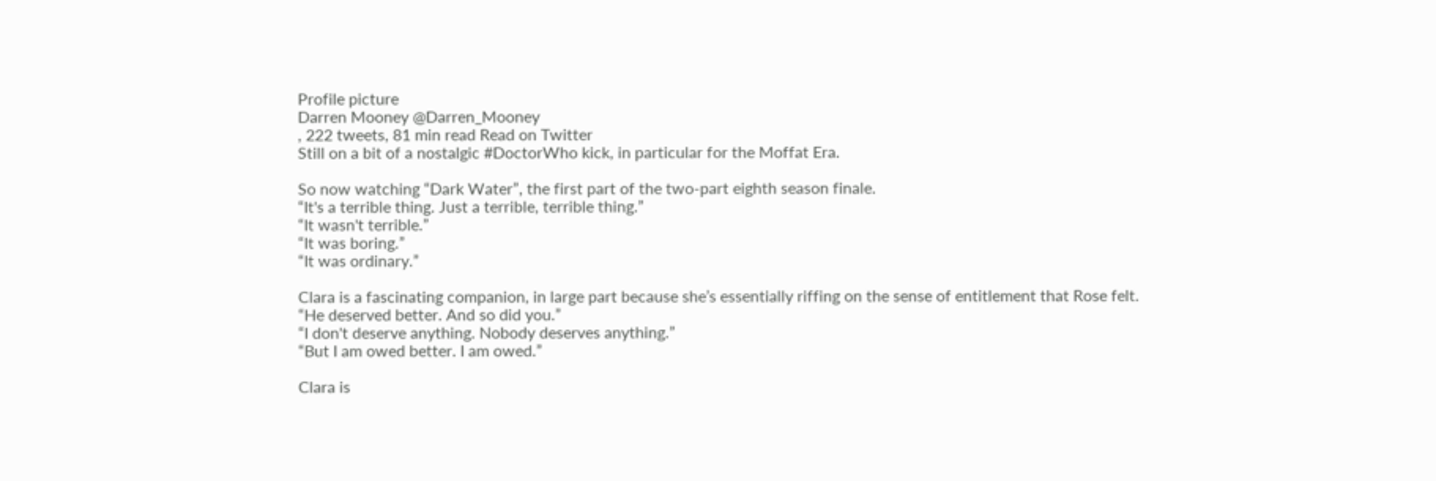Profile picture
Darren Mooney @Darren_Mooney
, 222 tweets, 81 min read Read on Twitter
Still on a bit of a nostalgic #DoctorWho kick, in particular for the Moffat Era.

So now watching “Dark Water”, the first part of the two-part eighth season finale.
“It's a terrible thing. Just a terrible, terrible thing.”
“It wasn't terrible.”
“It was boring.”
“It was ordinary.”

Clara is a fascinating companion, in large part because she’s essentially riffing on the sense of entitlement that Rose felt.
“He deserved better. And so did you.”
“I don't deserve anything. Nobody deserves anything.”
“But I am owed better. I am owed.”

Clara is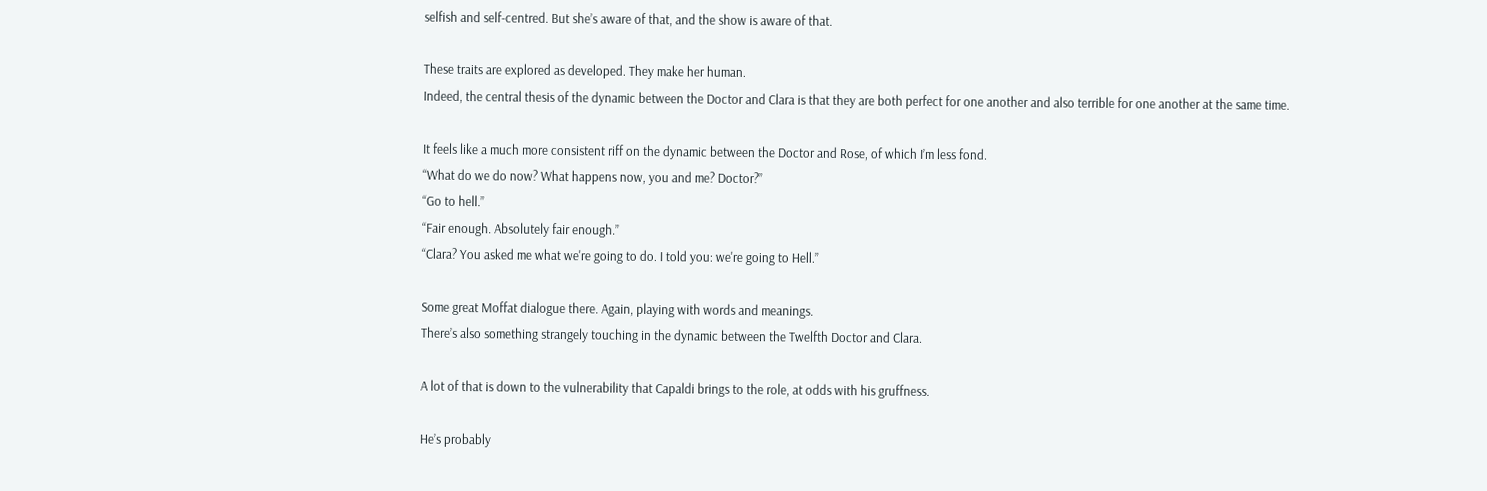selfish and self-centred. But she’s aware of that, and the show is aware of that.

These traits are explored as developed. They make her human.
Indeed, the central thesis of the dynamic between the Doctor and Clara is that they are both perfect for one another and also terrible for one another at the same time.

It feels like a much more consistent riff on the dynamic between the Doctor and Rose, of which I’m less fond.
“What do we do now? What happens now, you and me? Doctor?”
“Go to hell.”
“Fair enough. Absolutely fair enough.”
“Clara? You asked me what we're going to do. I told you: we're going to Hell.”

Some great Moffat dialogue there. Again, playing with words and meanings.
There’s also something strangely touching in the dynamic between the Twelfth Doctor and Clara.

A lot of that is down to the vulnerability that Capaldi brings to the role, at odds with his gruffness.

He’s probably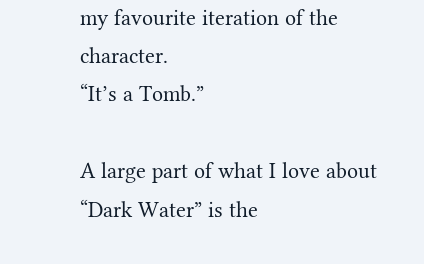my favourite iteration of the character.
“It’s a Tomb.”

A large part of what I love about “Dark Water” is the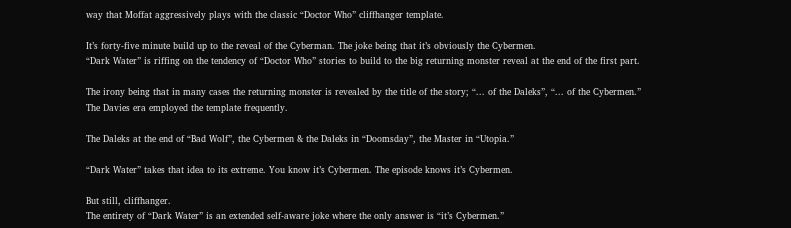way that Moffat aggressively plays with the classic “Doctor Who” cliffhanger template.

It’s forty-five minute build up to the reveal of the Cyberman. The joke being that it’s obviously the Cybermen.
“Dark Water” is riffing on the tendency of “Doctor Who” stories to build to the big returning monster reveal at the end of the first part.

The irony being that in many cases the returning monster is revealed by the title of the story; “... of the Daleks”, “... of the Cybermen.”
The Davies era employed the template frequently.

The Daleks at the end of “Bad Wolf”, the Cybermen & the Daleks in “Doomsday”, the Master in “Utopia.”

“Dark Water” takes that idea to its extreme. You know it’s Cybermen. The episode knows it’s Cybermen.

But still, cliffhanger.
The entirety of “Dark Water” is an extended self-aware joke where the only answer is “it’s Cybermen.”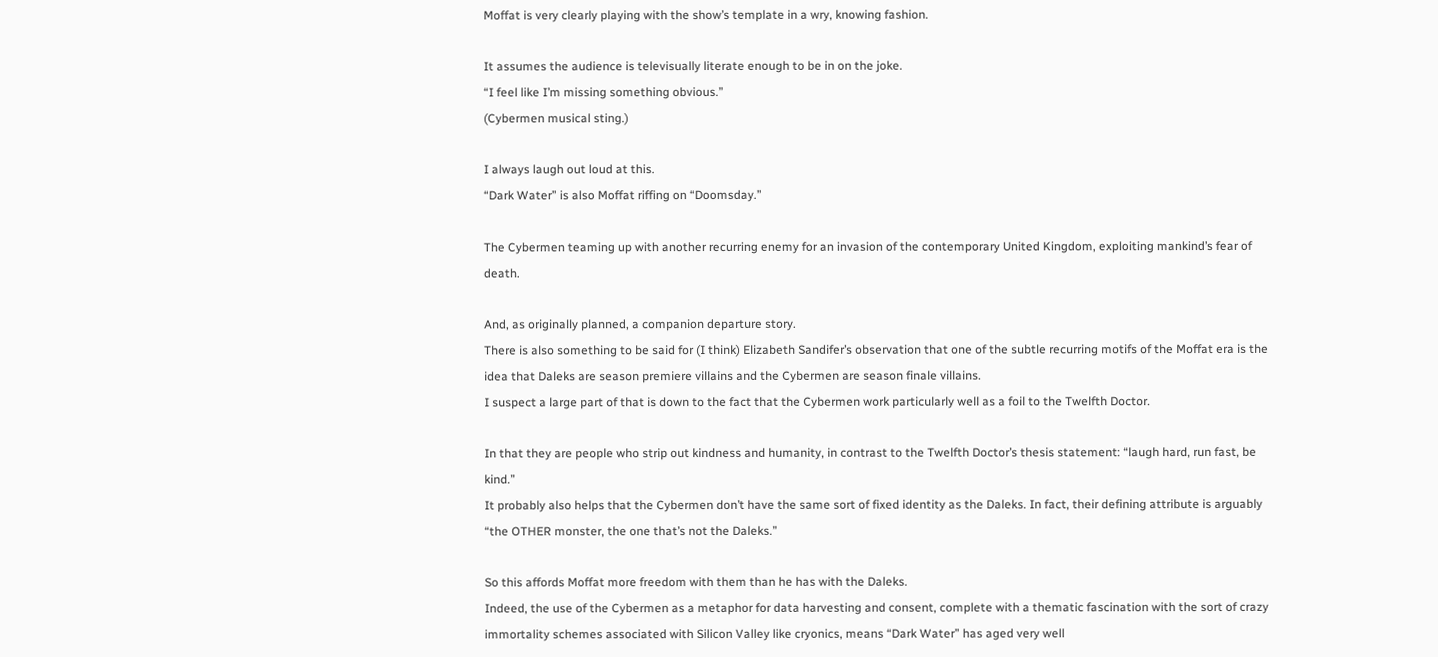Moffat is very clearly playing with the show’s template in a wry, knowing fashion.

It assumes the audience is televisually literate enough to be in on the joke.
“I feel like I’m missing something obvious.”
(Cybermen musical sting.)

I always laugh out loud at this.
“Dark Water” is also Moffat riffing on “Doomsday.”

The Cybermen teaming up with another recurring enemy for an invasion of the contemporary United Kingdom, exploiting mankind’s fear of death.

And, as originally planned, a companion departure story.
There is also something to be said for (I think) Elizabeth Sandifer’s observation that one of the subtle recurring motifs of the Moffat era is the idea that Daleks are season premiere villains and the Cybermen are season finale villains.
I suspect a large part of that is down to the fact that the Cybermen work particularly well as a foil to the Twelfth Doctor.

In that they are people who strip out kindness and humanity, in contrast to the Twelfth Doctor’s thesis statement: “laugh hard, run fast, be kind.”
It probably also helps that the Cybermen don’t have the same sort of fixed identity as the Daleks. In fact, their defining attribute is arguably “the OTHER monster, the one that’s not the Daleks.”

So this affords Moffat more freedom with them than he has with the Daleks.
Indeed, the use of the Cybermen as a metaphor for data harvesting and consent, complete with a thematic fascination with the sort of crazy immortality schemes associated with Silicon Valley like cryonics, means “Dark Water” has aged very well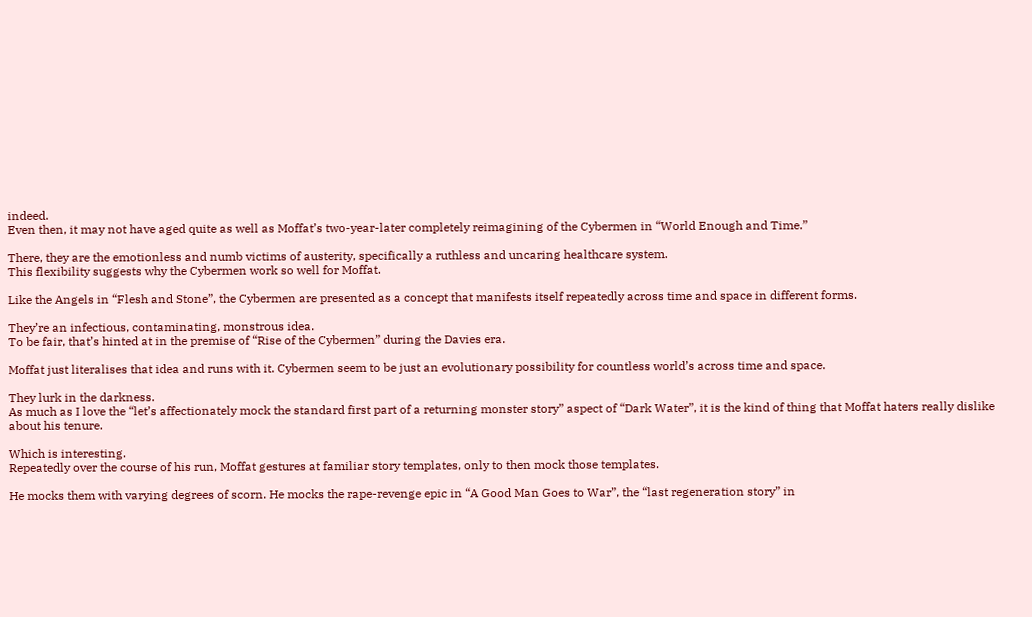indeed.
Even then, it may not have aged quite as well as Moffat’s two-year-later completely reimagining of the Cybermen in “World Enough and Time.”

There, they are the emotionless and numb victims of austerity, specifically a ruthless and uncaring healthcare system.
This flexibility suggests why the Cybermen work so well for Moffat.

Like the Angels in “Flesh and Stone”, the Cybermen are presented as a concept that manifests itself repeatedly across time and space in different forms.

They’re an infectious, contaminating, monstrous idea.
To be fair, that’s hinted at in the premise of “Rise of the Cybermen” during the Davies era.

Moffat just literalises that idea and runs with it. Cybermen seem to be just an evolutionary possibility for countless world’s across time and space.

They lurk in the darkness.
As much as I love the “let’s affectionately mock the standard first part of a returning monster story” aspect of “Dark Water”, it is the kind of thing that Moffat haters really dislike about his tenure.

Which is interesting.
Repeatedly over the course of his run, Moffat gestures at familiar story templates, only to then mock those templates.

He mocks them with varying degrees of scorn. He mocks the rape-revenge epic in “A Good Man Goes to War”, the “last regeneration story” in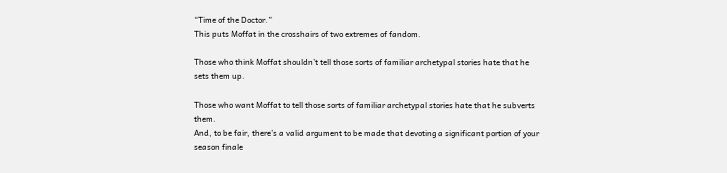“Time of the Doctor.”
This puts Moffat in the crosshairs of two extremes of fandom.

Those who think Moffat shouldn’t tell those sorts of familiar archetypal stories hate that he sets them up.

Those who want Moffat to tell those sorts of familiar archetypal stories hate that he subverts them.
And, to be fair, there’s a valid argument to be made that devoting a significant portion of your season finale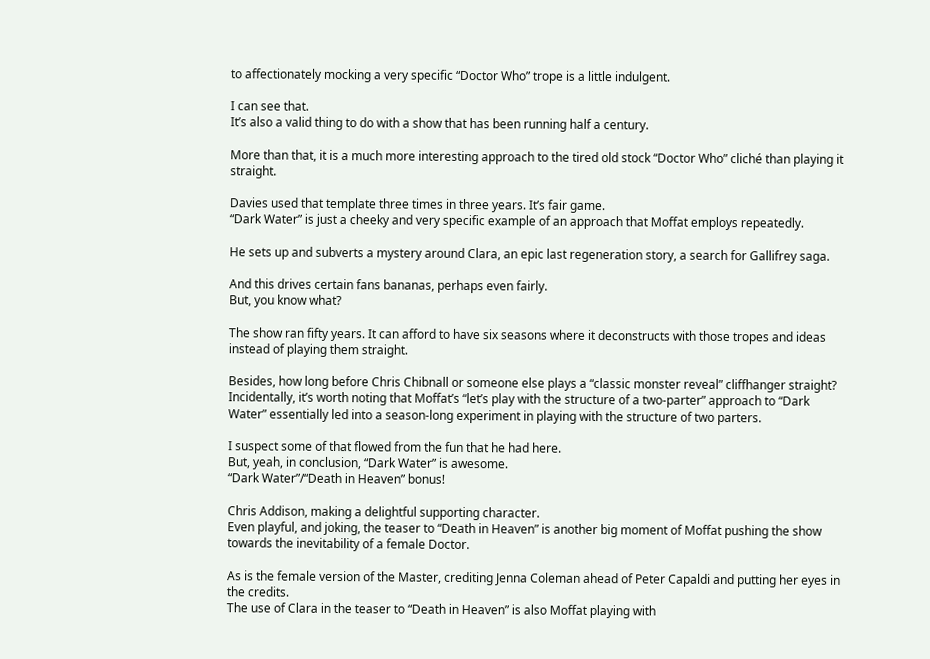to affectionately mocking a very specific “Doctor Who” trope is a little indulgent.

I can see that.
It’s also a valid thing to do with a show that has been running half a century.

More than that, it is a much more interesting approach to the tired old stock “Doctor Who” cliché than playing it straight.

Davies used that template three times in three years. It’s fair game.
“Dark Water” is just a cheeky and very specific example of an approach that Moffat employs repeatedly.

He sets up and subverts a mystery around Clara, an epic last regeneration story, a search for Gallifrey saga.

And this drives certain fans bananas, perhaps even fairly.
But, you know what?

The show ran fifty years. It can afford to have six seasons where it deconstructs with those tropes and ideas instead of playing them straight.

Besides, how long before Chris Chibnall or someone else plays a “classic monster reveal” cliffhanger straight?
Incidentally, it’s worth noting that Moffat’s “let’s play with the structure of a two-parter” approach to “Dark Water” essentially led into a season-long experiment in playing with the structure of two parters.

I suspect some of that flowed from the fun that he had here.
But, yeah, in conclusion, “Dark Water” is awesome.
“Dark Water”/“Death in Heaven” bonus!

Chris Addison, making a delightful supporting character.
Even playful, and joking, the teaser to “Death in Heaven” is another big moment of Moffat pushing the show towards the inevitability of a female Doctor.

As is the female version of the Master, crediting Jenna Coleman ahead of Peter Capaldi and putting her eyes in the credits.
The use of Clara in the teaser to “Death in Heaven” is also Moffat playing with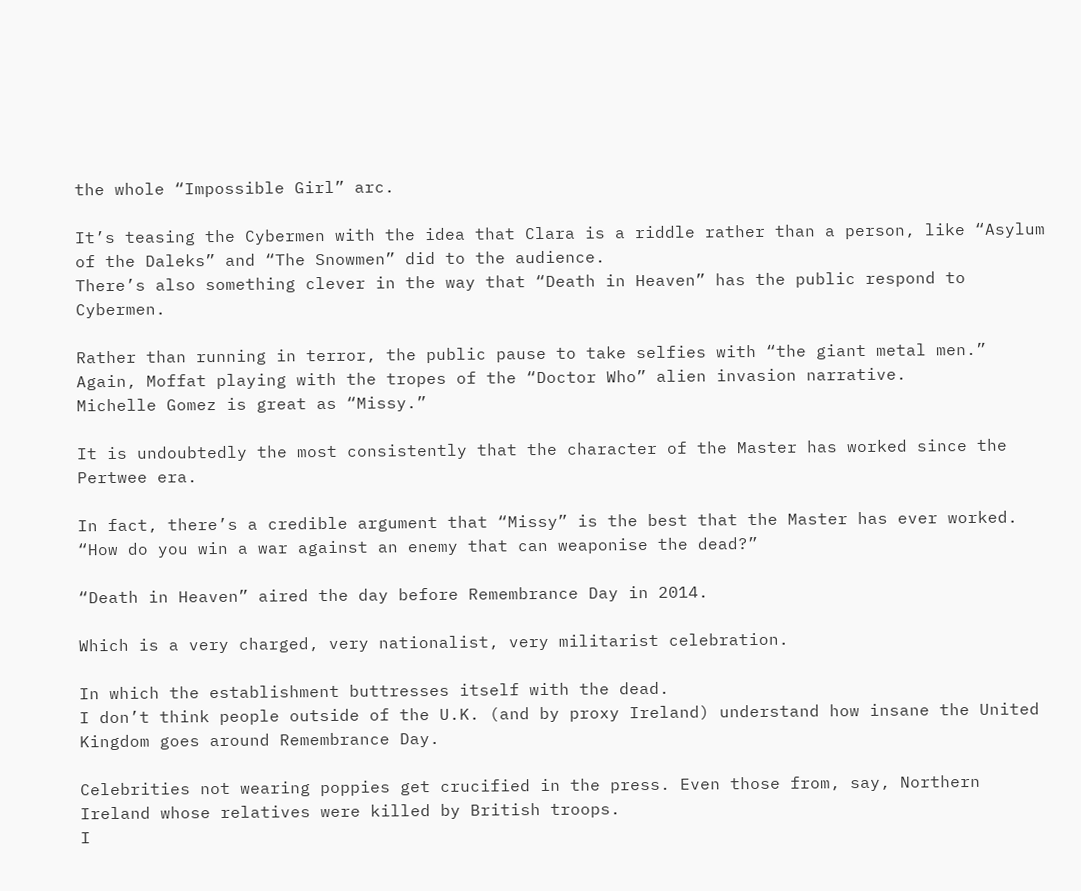the whole “Impossible Girl” arc.

It’s teasing the Cybermen with the idea that Clara is a riddle rather than a person, like “Asylum of the Daleks” and “The Snowmen” did to the audience.
There’s also something clever in the way that “Death in Heaven” has the public respond to Cybermen.

Rather than running in terror, the public pause to take selfies with “the giant metal men.” Again, Moffat playing with the tropes of the “Doctor Who” alien invasion narrative.
Michelle Gomez is great as “Missy.”

It is undoubtedly the most consistently that the character of the Master has worked since the Pertwee era.

In fact, there’s a credible argument that “Missy” is the best that the Master has ever worked.
“How do you win a war against an enemy that can weaponise the dead?”

“Death in Heaven” aired the day before Remembrance Day in 2014.

Which is a very charged, very nationalist, very militarist celebration.

In which the establishment buttresses itself with the dead.
I don’t think people outside of the U.K. (and by proxy Ireland) understand how insane the United Kingdom goes around Remembrance Day.

Celebrities not wearing poppies get crucified in the press. Even those from, say, Northern Ireland whose relatives were killed by British troops.
I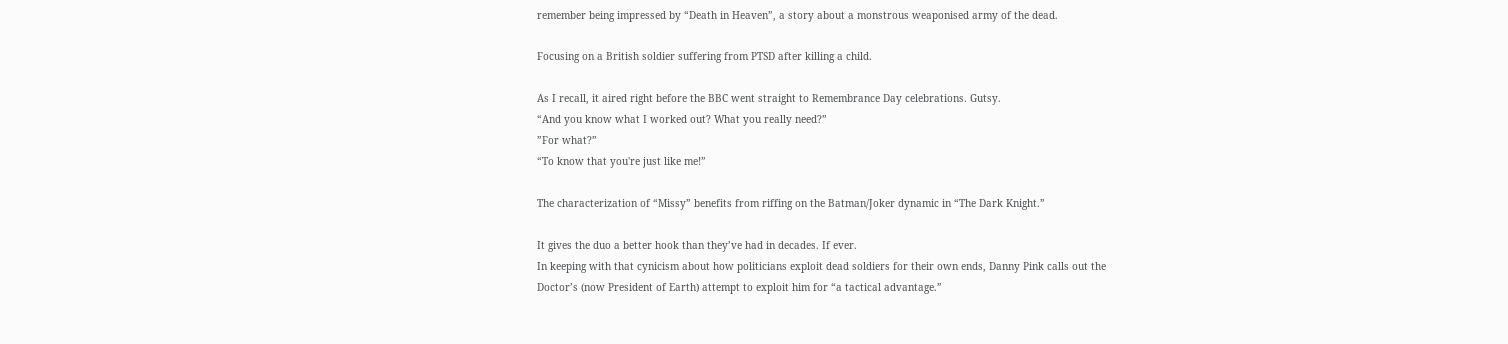remember being impressed by “Death in Heaven”, a story about a monstrous weaponised army of the dead.

Focusing on a British soldier suffering from PTSD after killing a child.

As I recall, it aired right before the BBC went straight to Remembrance Day celebrations. Gutsy.
“And you know what I worked out? What you really need?”
”For what?”
“To know that you're just like me!”

The characterization of “Missy” benefits from riffing on the Batman/Joker dynamic in “The Dark Knight.”

It gives the duo a better hook than they’ve had in decades. If ever.
In keeping with that cynicism about how politicians exploit dead soldiers for their own ends, Danny Pink calls out the Doctor’s (now President of Earth) attempt to exploit him for “a tactical advantage.”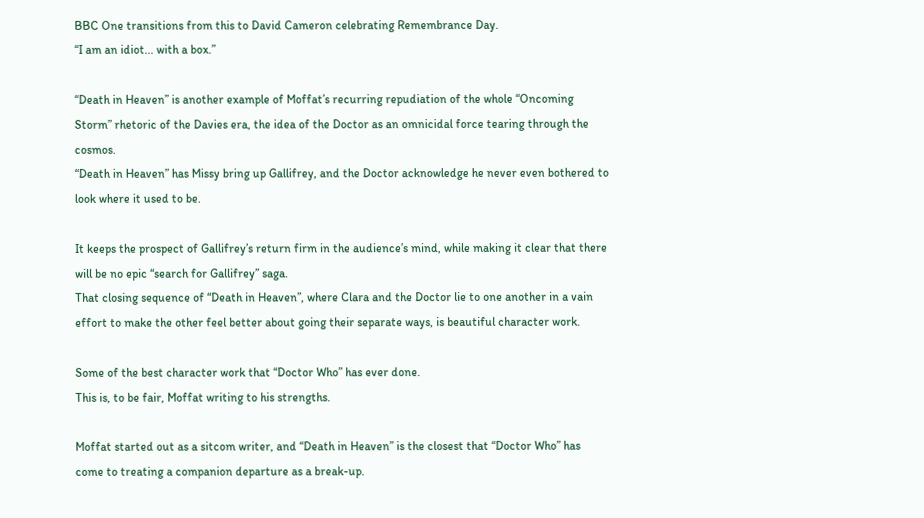BBC One transitions from this to David Cameron celebrating Remembrance Day.
“I am an idiot... with a box.”

“Death in Heaven” is another example of Moffat’s recurring repudiation of the whole “Oncoming Storm” rhetoric of the Davies era, the idea of the Doctor as an omnicidal force tearing through the cosmos.
“Death in Heaven” has Missy bring up Gallifrey, and the Doctor acknowledge he never even bothered to look where it used to be.

It keeps the prospect of Gallifrey’s return firm in the audience’s mind, while making it clear that there will be no epic “search for Gallifrey” saga.
That closing sequence of “Death in Heaven”, where Clara and the Doctor lie to one another in a vain effort to make the other feel better about going their separate ways, is beautiful character work.

Some of the best character work that “Doctor Who” has ever done.
This is, to be fair, Moffat writing to his strengths.

Moffat started out as a sitcom writer, and “Death in Heaven” is the closest that “Doctor Who” has come to treating a companion departure as a break-up.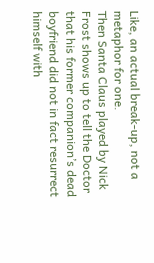Like, an actual break-up, not a metaphor for one.
Then Santa Claus played by Nick Frost shows up to tell the Doctor that his former companion’s dead boyfriend did not in fact resurrect himself with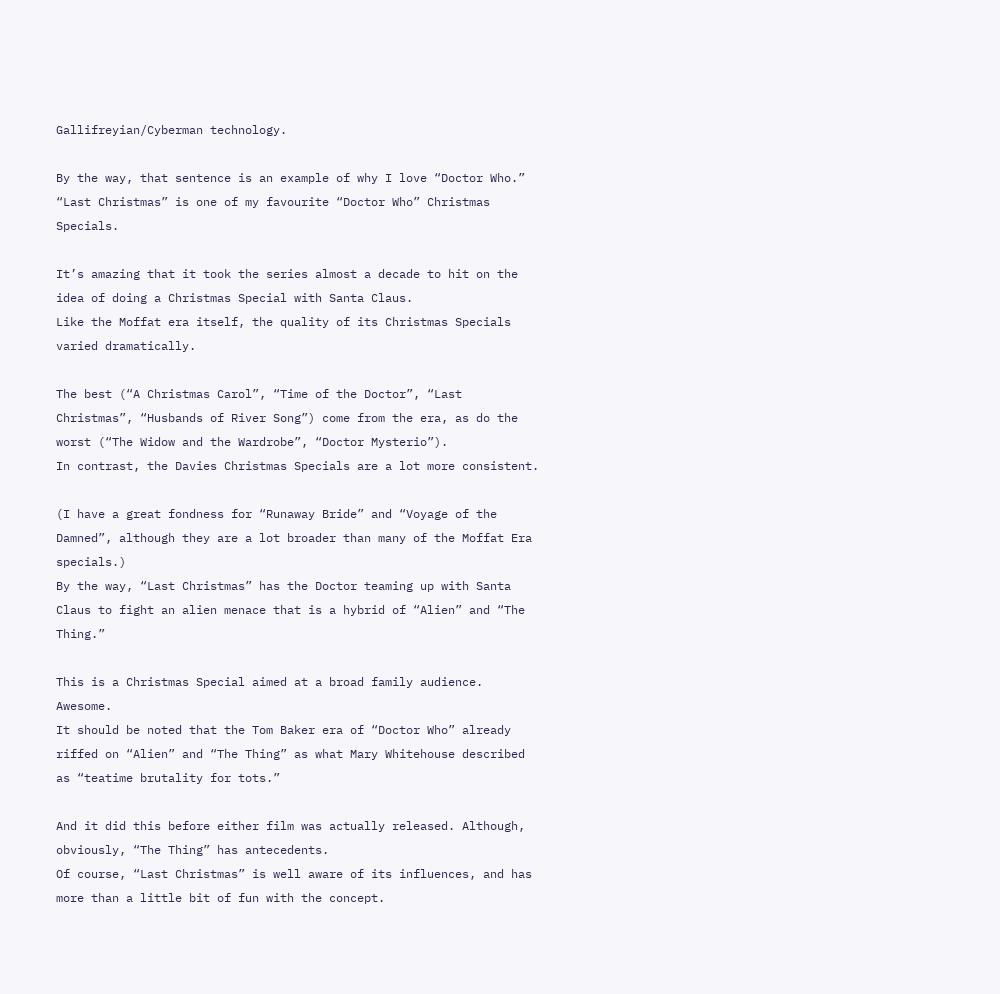Gallifreyian/Cyberman technology.

By the way, that sentence is an example of why I love “Doctor Who.”
“Last Christmas” is one of my favourite “Doctor Who” Christmas Specials.

It’s amazing that it took the series almost a decade to hit on the idea of doing a Christmas Special with Santa Claus.
Like the Moffat era itself, the quality of its Christmas Specials varied dramatically.

The best (“A Christmas Carol”, “Time of the Doctor”, “Last Christmas”, “Husbands of River Song”) come from the era, as do the worst (“The Widow and the Wardrobe”, “Doctor Mysterio”).
In contrast, the Davies Christmas Specials are a lot more consistent.

(I have a great fondness for “Runaway Bride” and “Voyage of the Damned”, although they are a lot broader than many of the Moffat Era specials.)
By the way, “Last Christmas” has the Doctor teaming up with Santa Claus to fight an alien menace that is a hybrid of “Alien” and “The Thing.”

This is a Christmas Special aimed at a broad family audience. Awesome.
It should be noted that the Tom Baker era of “Doctor Who” already riffed on “Alien” and “The Thing” as what Mary Whitehouse described as “teatime brutality for tots.”

And it did this before either film was actually released. Although, obviously, “The Thing” has antecedents.
Of course, “Last Christmas” is well aware of its influences, and has more than a little bit of fun with the concept.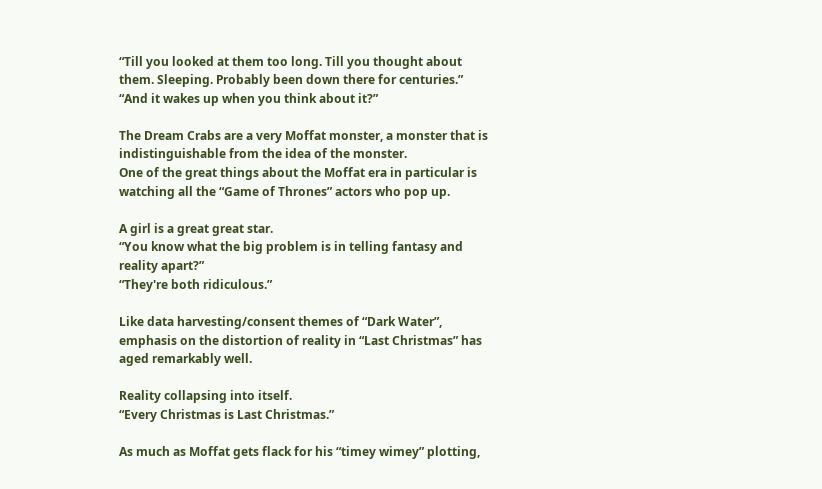“Till you looked at them too long. Till you thought about them. Sleeping. Probably been down there for centuries.”
“And it wakes up when you think about it?”

The Dream Crabs are a very Moffat monster, a monster that is indistinguishable from the idea of the monster.
One of the great things about the Moffat era in particular is watching all the “Game of Thrones” actors who pop up.

A girl is a great great star.
“You know what the big problem is in telling fantasy and reality apart?”
“They're both ridiculous.”

Like data harvesting/consent themes of “Dark Water”, emphasis on the distortion of reality in “Last Christmas” has aged remarkably well.

Reality collapsing into itself.
“Every Christmas is Last Christmas.”

As much as Moffat gets flack for his “timey wimey” plotting,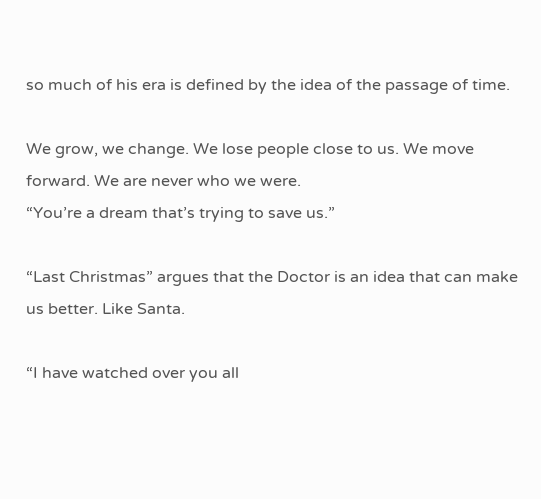so much of his era is defined by the idea of the passage of time.

We grow, we change. We lose people close to us. We move forward. We are never who we were.
“You’re a dream that’s trying to save us.”

“Last Christmas” argues that the Doctor is an idea that can make us better. Like Santa.

“I have watched over you all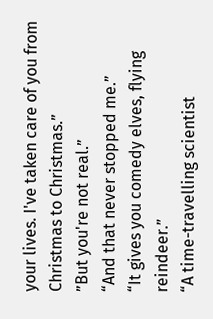your lives. I've taken care of you from Christmas to Christmas.”
”But you're not real.”
“And that never stopped me.”
“It gives you comedy elves, flying reindeer.”
“A time-travelling scientist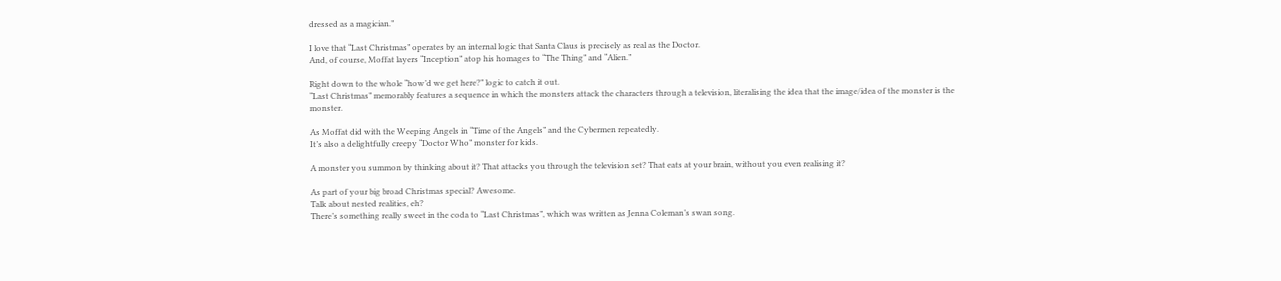dressed as a magician.”

I love that “Last Christmas” operates by an internal logic that Santa Claus is precisely as real as the Doctor.
And, of course, Moffat layers “Inception” atop his homages to “The Thing” and “Alien.”

Right down to the whole “how’d we get here?” logic to catch it out.
“Last Christmas” memorably features a sequence in which the monsters attack the characters through a television, literalising the idea that the image/idea of the monster is the monster.

As Moffat did with the Weeping Angels in “Time of the Angels” and the Cybermen repeatedly.
It’s also a delightfully creepy “Doctor Who” monster for kids.

A monster you summon by thinking about it? That attacks you through the television set? That eats at your brain, without you even realising it?

As part of your big broad Christmas special? Awesome.
Talk about nested realities, eh?
There’s something really sweet in the coda to “Last Christmas”, which was written as Jenna Coleman’s swan song.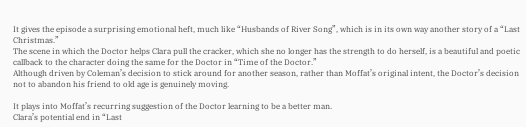It gives the episode a surprising emotional heft, much like “Husbands of River Song”, which is in its own way another story of a “Last Christmas.”
The scene in which the Doctor helps Clara pull the cracker, which she no longer has the strength to do herself, is a beautiful and poetic callback to the character doing the same for the Doctor in “Time of the Doctor.”
Although driven by Coleman’s decision to stick around for another season, rather than Moffat’s original intent, the Doctor’s decision not to abandon his friend to old age is genuinely moving.

It plays into Moffat’s recurring suggestion of the Doctor learning to be a better man.
Clara’s potential end in “Last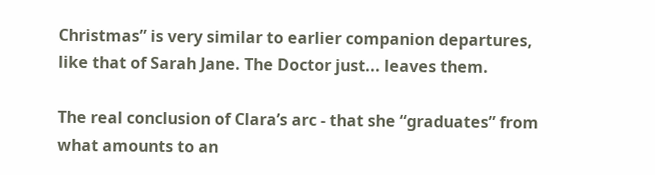Christmas” is very similar to earlier companion departures, like that of Sarah Jane. The Doctor just... leaves them.

The real conclusion of Clara’s arc - that she “graduates” from what amounts to an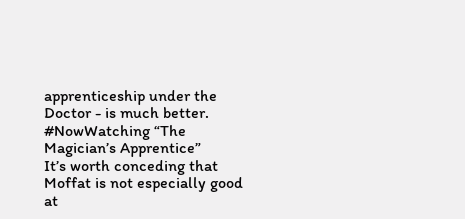apprenticeship under the Doctor - is much better.
#NowWatching “The Magician’s Apprentice”
It’s worth conceding that Moffat is not especially good at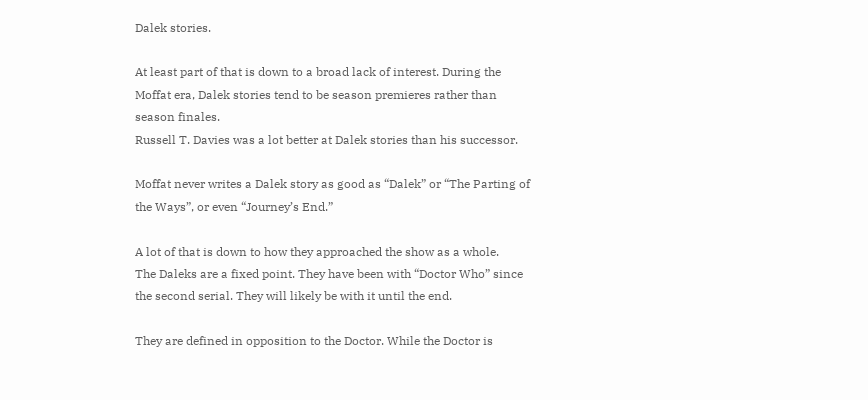Dalek stories.

At least part of that is down to a broad lack of interest. During the Moffat era, Dalek stories tend to be season premieres rather than season finales.
Russell T. Davies was a lot better at Dalek stories than his successor.

Moffat never writes a Dalek story as good as “Dalek” or “The Parting of the Ways”, or even “Journey’s End.”

A lot of that is down to how they approached the show as a whole.
The Daleks are a fixed point. They have been with “Doctor Who” since the second serial. They will likely be with it until the end.

They are defined in opposition to the Doctor. While the Doctor is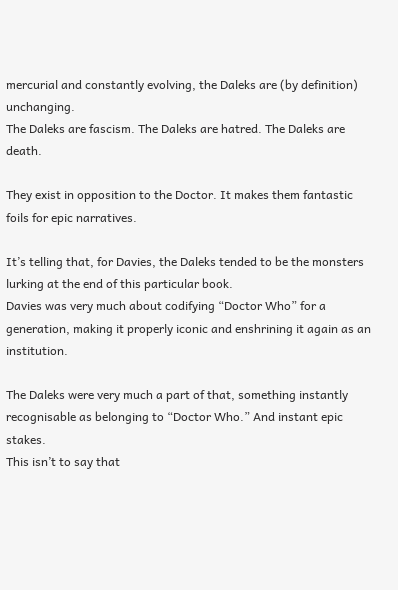mercurial and constantly evolving, the Daleks are (by definition) unchanging.
The Daleks are fascism. The Daleks are hatred. The Daleks are death.

They exist in opposition to the Doctor. It makes them fantastic foils for epic narratives.

It’s telling that, for Davies, the Daleks tended to be the monsters lurking at the end of this particular book.
Davies was very much about codifying “Doctor Who” for a generation, making it properly iconic and enshrining it again as an institution.

The Daleks were very much a part of that, something instantly recognisable as belonging to “Doctor Who.” And instant epic stakes.
This isn’t to say that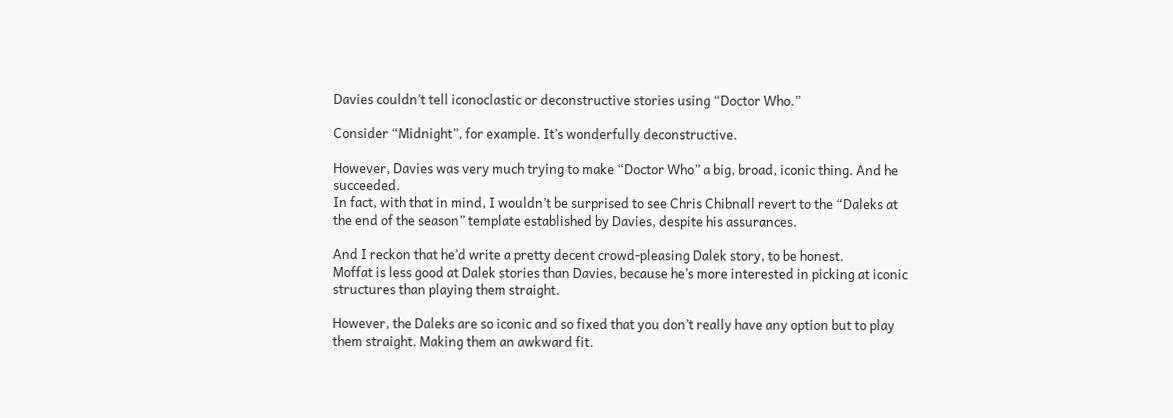Davies couldn’t tell iconoclastic or deconstructive stories using “Doctor Who.”

Consider “Midnight”, for example. It’s wonderfully deconstructive.

However, Davies was very much trying to make “Doctor Who” a big, broad, iconic thing. And he succeeded.
In fact, with that in mind, I wouldn’t be surprised to see Chris Chibnall revert to the “Daleks at the end of the season” template established by Davies, despite his assurances.

And I reckon that he’d write a pretty decent crowd-pleasing Dalek story, to be honest.
Moffat is less good at Dalek stories than Davies, because he’s more interested in picking at iconic structures than playing them straight.

However, the Daleks are so iconic and so fixed that you don’t really have any option but to play them straight. Making them an awkward fit.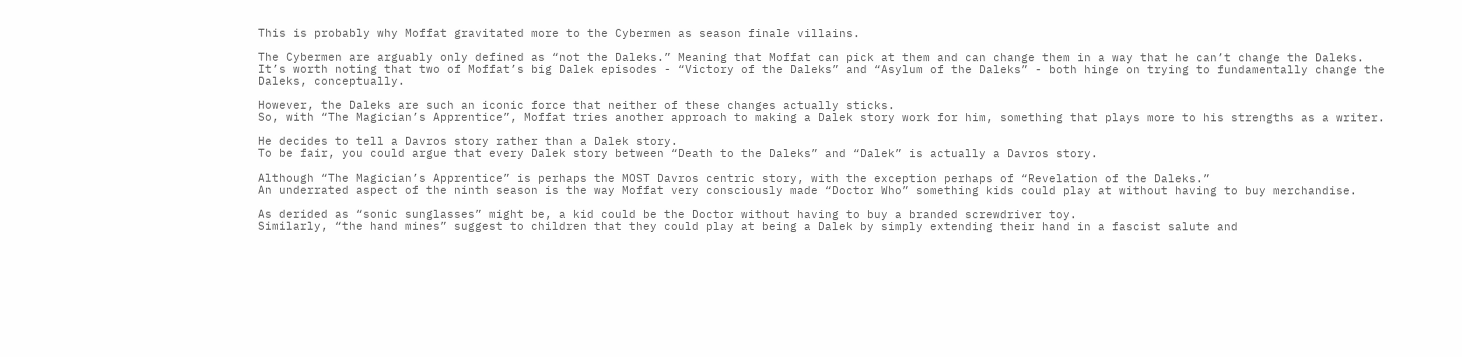This is probably why Moffat gravitated more to the Cybermen as season finale villains.

The Cybermen are arguably only defined as “not the Daleks.” Meaning that Moffat can pick at them and can change them in a way that he can’t change the Daleks.
It’s worth noting that two of Moffat’s big Dalek episodes - “Victory of the Daleks” and “Asylum of the Daleks” - both hinge on trying to fundamentally change the Daleks, conceptually.

However, the Daleks are such an iconic force that neither of these changes actually sticks.
So, with “The Magician’s Apprentice”, Moffat tries another approach to making a Dalek story work for him, something that plays more to his strengths as a writer.

He decides to tell a Davros story rather than a Dalek story.
To be fair, you could argue that every Dalek story between “Death to the Daleks” and “Dalek” is actually a Davros story.

Although “The Magician’s Apprentice” is perhaps the MOST Davros centric story, with the exception perhaps of “Revelation of the Daleks.”
An underrated aspect of the ninth season is the way Moffat very consciously made “Doctor Who” something kids could play at without having to buy merchandise.

As derided as “sonic sunglasses” might be, a kid could be the Doctor without having to buy a branded screwdriver toy.
Similarly, “the hand mines” suggest to children that they could play at being a Dalek by simply extending their hand in a fascist salute and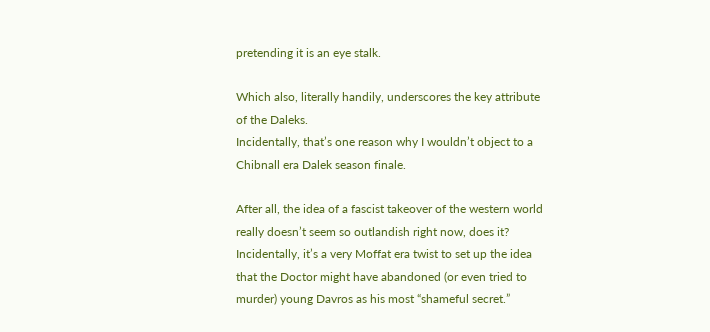pretending it is an eye stalk.

Which also, literally handily, underscores the key attribute of the Daleks.
Incidentally, that’s one reason why I wouldn’t object to a Chibnall era Dalek season finale.

After all, the idea of a fascist takeover of the western world really doesn’t seem so outlandish right now, does it?
Incidentally, it’s a very Moffat era twist to set up the idea that the Doctor might have abandoned (or even tried to murder) young Davros as his most “shameful secret.”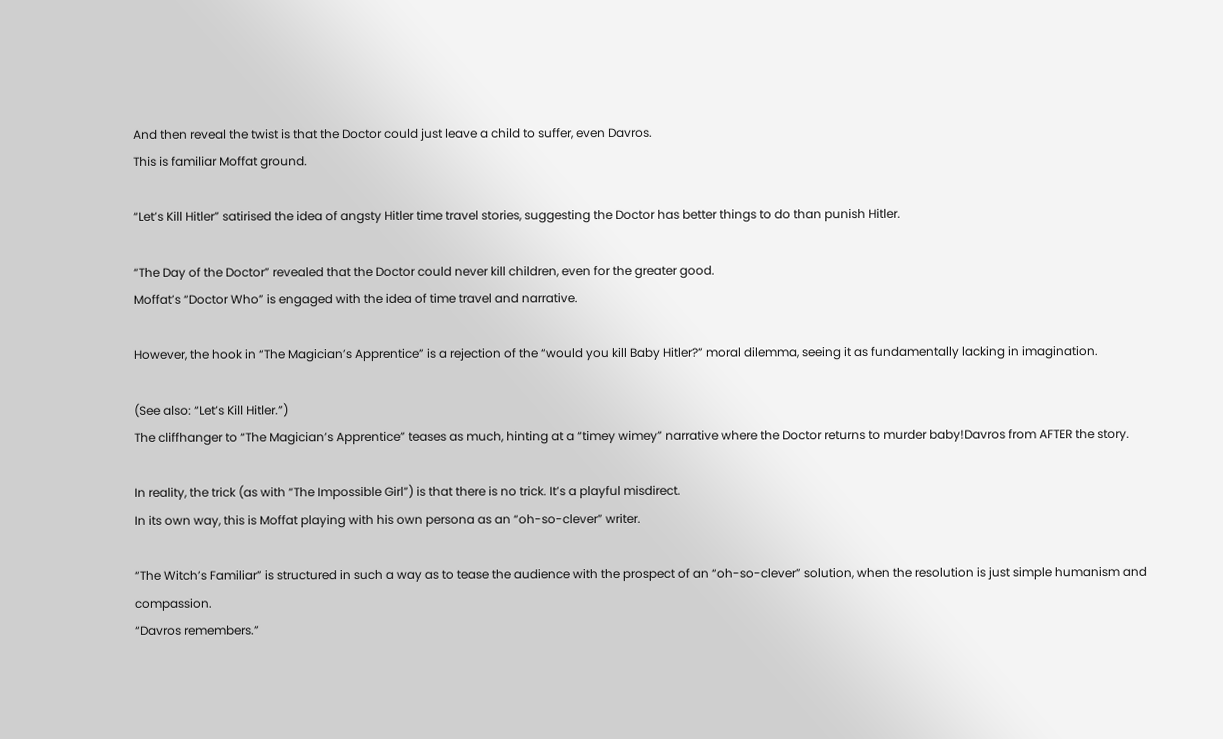And then reveal the twist is that the Doctor could just leave a child to suffer, even Davros.
This is familiar Moffat ground.

“Let’s Kill Hitler” satirised the idea of angsty Hitler time travel stories, suggesting the Doctor has better things to do than punish Hitler.

“The Day of the Doctor” revealed that the Doctor could never kill children, even for the greater good.
Moffat’s “Doctor Who” is engaged with the idea of time travel and narrative.

However, the hook in “The Magician’s Apprentice” is a rejection of the “would you kill Baby Hitler?” moral dilemma, seeing it as fundamentally lacking in imagination.

(See also: “Let’s Kill Hitler.”)
The cliffhanger to “The Magician’s Apprentice” teases as much, hinting at a “timey wimey” narrative where the Doctor returns to murder baby!Davros from AFTER the story.

In reality, the trick (as with “The Impossible Girl”) is that there is no trick. It’s a playful misdirect.
In its own way, this is Moffat playing with his own persona as an “oh-so-clever” writer.

“The Witch’s Familiar” is structured in such a way as to tease the audience with the prospect of an “oh-so-clever” solution, when the resolution is just simple humanism and compassion.
“Davros remembers.”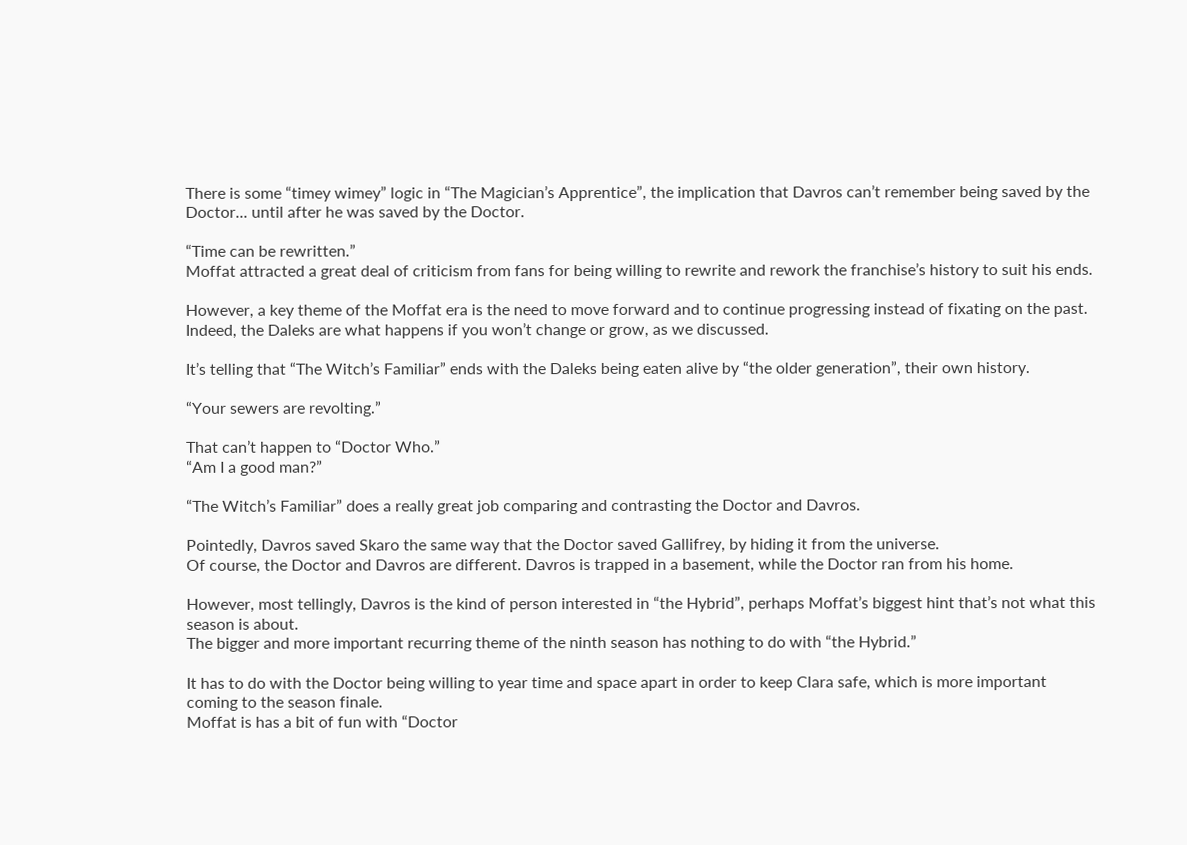There is some “timey wimey” logic in “The Magician’s Apprentice”, the implication that Davros can’t remember being saved by the Doctor... until after he was saved by the Doctor.

“Time can be rewritten.”
Moffat attracted a great deal of criticism from fans for being willing to rewrite and rework the franchise’s history to suit his ends.

However, a key theme of the Moffat era is the need to move forward and to continue progressing instead of fixating on the past.
Indeed, the Daleks are what happens if you won’t change or grow, as we discussed.

It’s telling that “The Witch’s Familiar” ends with the Daleks being eaten alive by “the older generation”, their own history.

“Your sewers are revolting.”

That can’t happen to “Doctor Who.”
“Am I a good man?”

“The Witch’s Familiar” does a really great job comparing and contrasting the Doctor and Davros.

Pointedly, Davros saved Skaro the same way that the Doctor saved Gallifrey, by hiding it from the universe.
Of course, the Doctor and Davros are different. Davros is trapped in a basement, while the Doctor ran from his home.

However, most tellingly, Davros is the kind of person interested in “the Hybrid”, perhaps Moffat’s biggest hint that’s not what this season is about.
The bigger and more important recurring theme of the ninth season has nothing to do with “the Hybrid.”

It has to do with the Doctor being willing to year time and space apart in order to keep Clara safe, which is more important coming to the season finale.
Moffat is has a bit of fun with “Doctor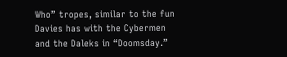Who” tropes, similar to the fun Davies has with the Cybermen and the Daleks in “Doomsday.”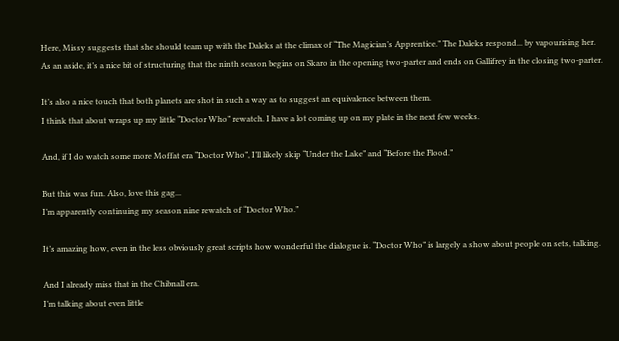Here, Missy suggests that she should team up with the Daleks at the climax of “The Magician’s Apprentice.” The Daleks respond... by vapourising her.
As an aside, it’s a nice bit of structuring that the ninth season begins on Skaro in the opening two-parter and ends on Gallifrey in the closing two-parter.

It’s also a nice touch that both planets are shot in such a way as to suggest an equivalence between them.
I think that about wraps up my little “Doctor Who” rewatch. I have a lot coming up on my plate in the next few weeks.

And, if I do watch some more Moffat era “Doctor Who”, I’ll likely skip “Under the Lake” and “Before the Flood.”

But this was fun. Also, love this gag...
I’m apparently continuing my season nine rewatch of “Doctor Who.”

It’s amazing how, even in the less obviously great scripts how wonderful the dialogue is. “Doctor Who” is largely a show about people on sets, talking.

And I already miss that in the Chibnall era.
I’m talking about even little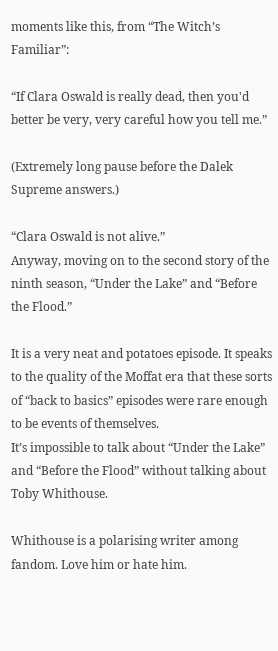moments like this, from “The Witch’s Familiar”:

“If Clara Oswald is really dead, then you'd better be very, very careful how you tell me.”

(Extremely long pause before the Dalek Supreme answers.)

“Clara Oswald is not alive.”
Anyway, moving on to the second story of the ninth season, “Under the Lake” and “Before the Flood.”

It is a very neat and potatoes episode. It speaks to the quality of the Moffat era that these sorts of “back to basics” episodes were rare enough to be events of themselves.
It’s impossible to talk about “Under the Lake” and “Before the Flood” without talking about Toby Whithouse.

Whithouse is a polarising writer among fandom. Love him or hate him.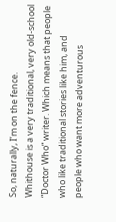So, naturally, I’m on the fence.
Whithouse is a very traditional, very old-school “Doctor Who” writer. Which means that people who like traditional stories like him, and people who want more adventurous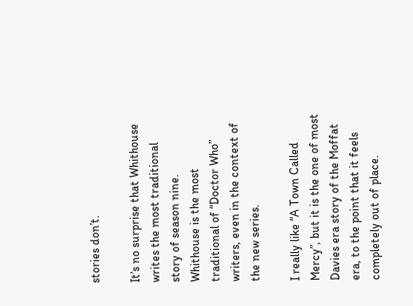stories don’t.

It’s no surprise that Whithouse writes the most traditional story of season nine.
Whithouse is the most traditional of “Doctor Who” writers, even in the context of the new series.

I really like “A Town Called Mercy”, but it is the one of most Davies era story of the Moffat era, to the point that it feels completely out of place.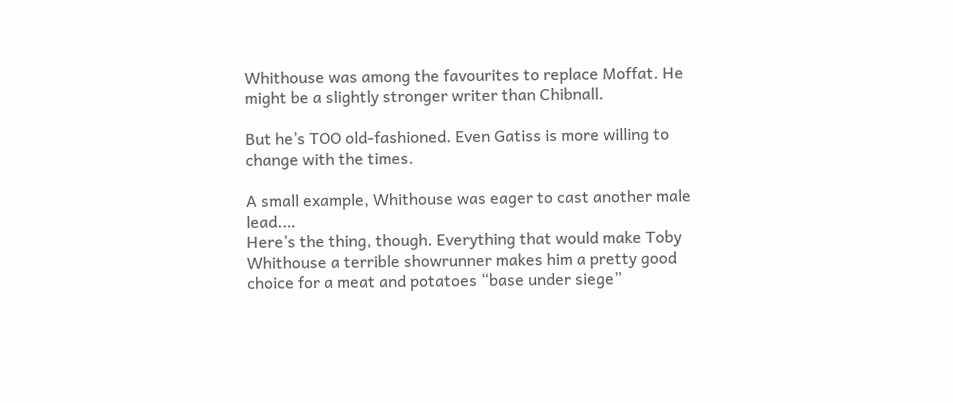Whithouse was among the favourites to replace Moffat. He might be a slightly stronger writer than Chibnall.

But he’s TOO old-fashioned. Even Gatiss is more willing to change with the times.

A small example, Whithouse was eager to cast another male lead.…
Here’s the thing, though. Everything that would make Toby Whithouse a terrible showrunner makes him a pretty good choice for a meat and potatoes “base under siege”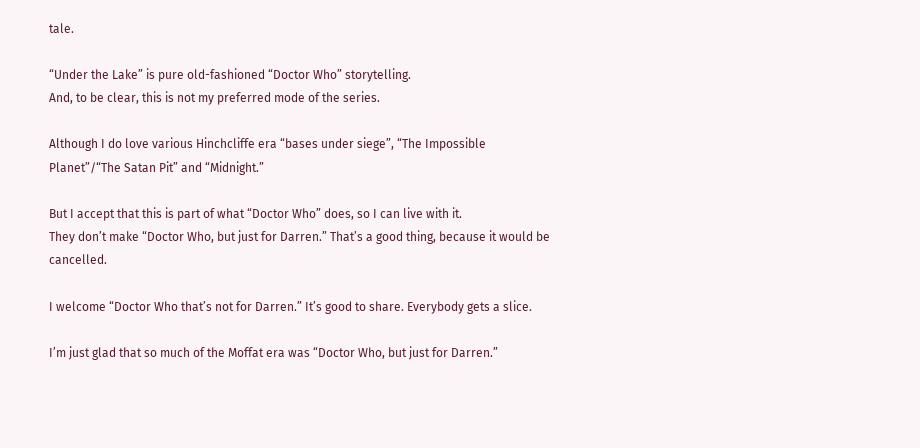tale.

“Under the Lake” is pure old-fashioned “Doctor Who” storytelling.
And, to be clear, this is not my preferred mode of the series.

Although I do love various Hinchcliffe era “bases under siege”, “The Impossible Planet”/“The Satan Pit” and “Midnight.”

But I accept that this is part of what “Doctor Who” does, so I can live with it.
They don’t make “Doctor Who, but just for Darren.” That’s a good thing, because it would be cancelled.

I welcome “Doctor Who that’s not for Darren.” It’s good to share. Everybody gets a slice.

I’m just glad that so much of the Moffat era was “Doctor Who, but just for Darren.”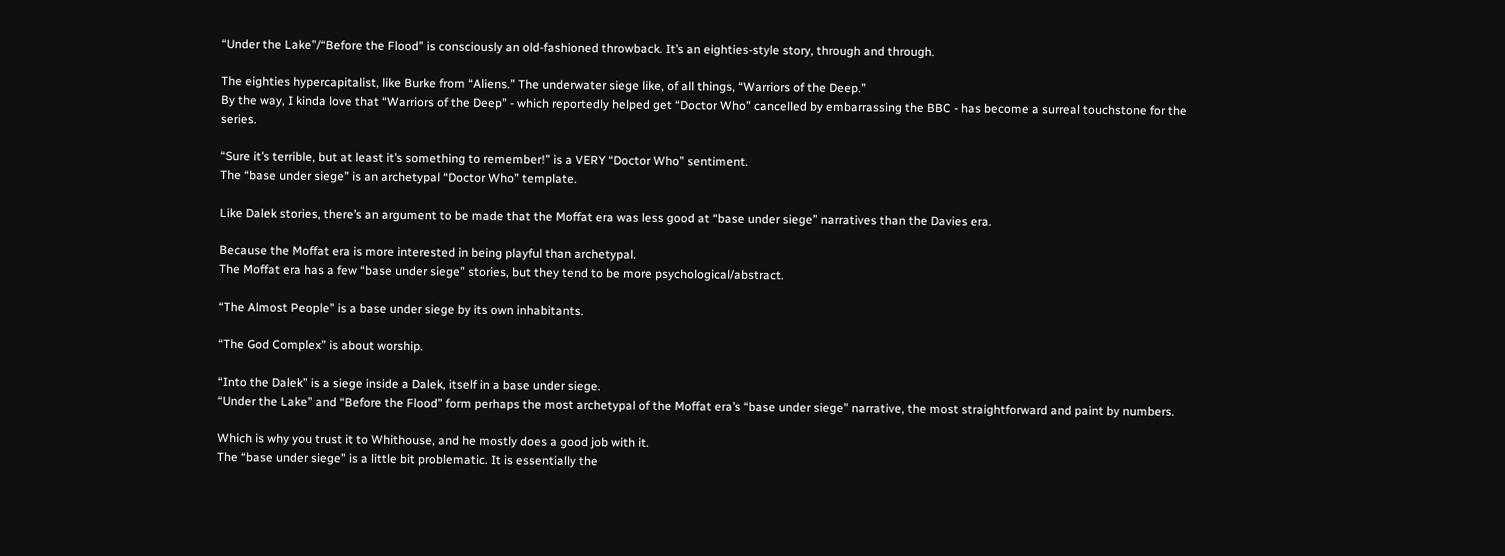“Under the Lake”/“Before the Flood” is consciously an old-fashioned throwback. It’s an eighties-style story, through and through.

The eighties hypercapitalist, like Burke from “Aliens.” The underwater siege like, of all things, “Warriors of the Deep.”
By the way, I kinda love that “Warriors of the Deep” - which reportedly helped get “Doctor Who” cancelled by embarrassing the BBC - has become a surreal touchstone for the series.

“Sure it’s terrible, but at least it’s something to remember!” is a VERY “Doctor Who” sentiment.
The “base under siege” is an archetypal “Doctor Who” template.

Like Dalek stories, there’s an argument to be made that the Moffat era was less good at “base under siege” narratives than the Davies era.

Because the Moffat era is more interested in being playful than archetypal.
The Moffat era has a few “base under siege” stories, but they tend to be more psychological/abstract.

“The Almost People” is a base under siege by its own inhabitants.

“The God Complex” is about worship.

“Into the Dalek” is a siege inside a Dalek, itself in a base under siege.
“Under the Lake” and “Before the Flood” form perhaps the most archetypal of the Moffat era’s “base under siege” narrative, the most straightforward and paint by numbers.

Which is why you trust it to Whithouse, and he mostly does a good job with it.
The “base under siege” is a little bit problematic. It is essentially the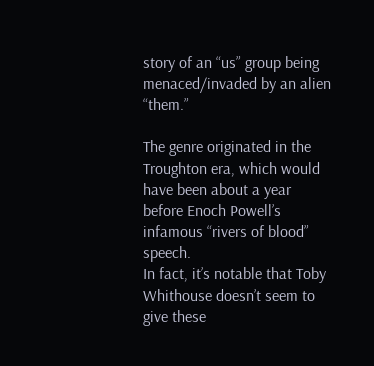story of an “us” group being menaced/invaded by an alien “them.”

The genre originated in the Troughton era, which would have been about a year before Enoch Powell’s infamous “rivers of blood” speech.
In fact, it’s notable that Toby Whithouse doesn’t seem to give these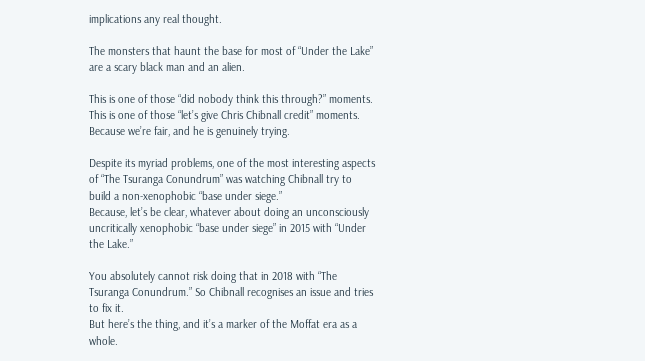implications any real thought.

The monsters that haunt the base for most of “Under the Lake” are a scary black man and an alien.

This is one of those “did nobody think this through?” moments.
This is one of those “let’s give Chris Chibnall credit” moments. Because we’re fair, and he is genuinely trying.

Despite its myriad problems, one of the most interesting aspects of “The Tsuranga Conundrum” was watching Chibnall try to build a non-xenophobic “base under siege.”
Because, let’s be clear, whatever about doing an unconsciously uncritically xenophobic “base under siege” in 2015 with “Under the Lake.”

You absolutely cannot risk doing that in 2018 with “The Tsuranga Conundrum.” So Chibnall recognises an issue and tries to fix it.
But here’s the thing, and it’s a marker of the Moffat era as a whole.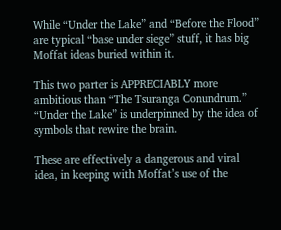While “Under the Lake” and “Before the Flood” are typical “base under siege” stuff, it has big Moffat ideas buried within it.

This two parter is APPRECIABLY more ambitious than “The Tsuranga Conundrum.”
“Under the Lake” is underpinned by the idea of symbols that rewire the brain.

These are effectively a dangerous and viral idea, in keeping with Moffat’s use of the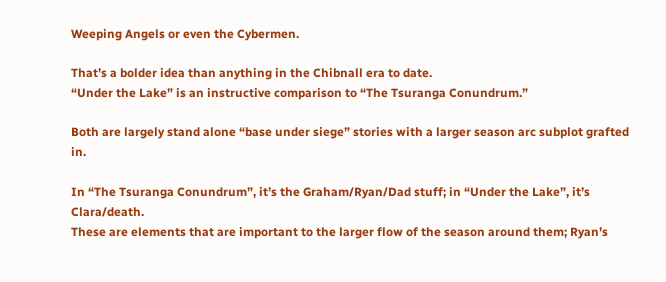Weeping Angels or even the Cybermen.

That’s a bolder idea than anything in the Chibnall era to date.
“Under the Lake” is an instructive comparison to “The Tsuranga Conundrum.”

Both are largely stand alone “base under siege” stories with a larger season arc subplot grafted in.

In “The Tsuranga Conundrum”, it’s the Graham/Ryan/Dad stuff; in “Under the Lake”, it’s Clara/death.
These are elements that are important to the larger flow of the season around them; Ryan’s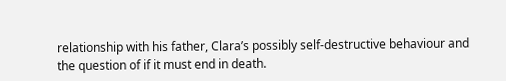relationship with his father, Clara’s possibly self-destructive behaviour and the question of if it must end in death.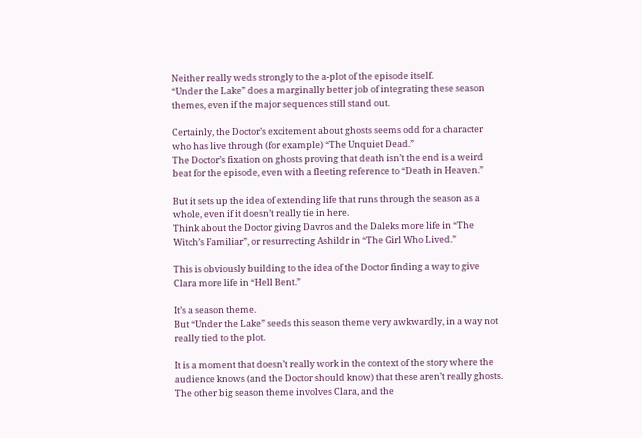Neither really weds strongly to the a-plot of the episode itself.
“Under the Lake” does a marginally better job of integrating these season themes, even if the major sequences still stand out.

Certainly, the Doctor’s excitement about ghosts seems odd for a character who has live through (for example) “The Unquiet Dead.”
The Doctor’s fixation on ghosts proving that death isn’t the end is a weird beat for the episode, even with a fleeting reference to “Death in Heaven.”

But it sets up the idea of extending life that runs through the season as a whole, even if it doesn’t really tie in here.
Think about the Doctor giving Davros and the Daleks more life in “The Witch’s Familiar”, or resurrecting Ashildr in “The Girl Who Lived.”

This is obviously building to the idea of the Doctor finding a way to give Clara more life in “Hell Bent.”

It’s a season theme.
But “Under the Lake” seeds this season theme very awkwardly, in a way not really tied to the plot.

It is a moment that doesn’t really work in the context of the story where the audience knows (and the Doctor should know) that these aren’t really ghosts.
The other big season theme involves Clara, and the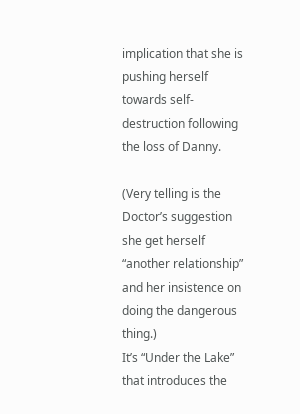implication that she is pushing herself towards self-destruction following the loss of Danny.

(Very telling is the Doctor’s suggestion she get herself “another relationship” and her insistence on doing the dangerous thing.)
It’s “Under the Lake” that introduces the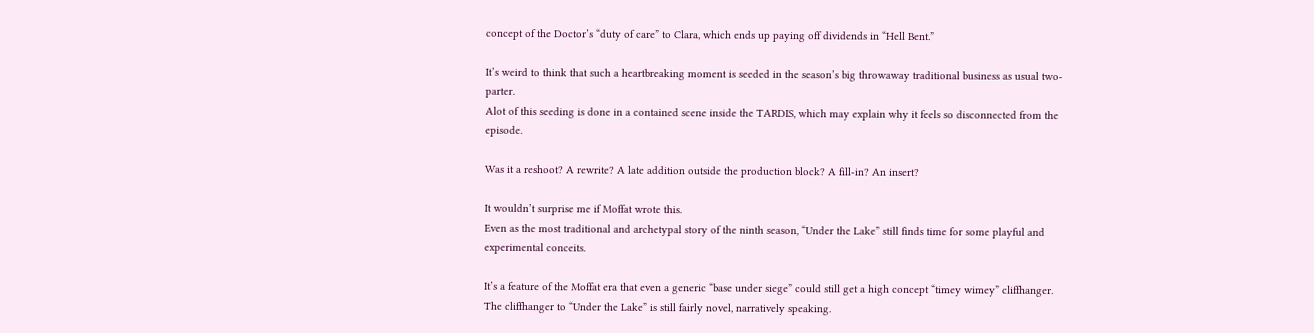concept of the Doctor’s “duty of care” to Clara, which ends up paying off dividends in “Hell Bent.”

It’s weird to think that such a heartbreaking moment is seeded in the season’s big throwaway traditional business as usual two-parter.
Alot of this seeding is done in a contained scene inside the TARDIS, which may explain why it feels so disconnected from the episode.

Was it a reshoot? A rewrite? A late addition outside the production block? A fill-in? An insert?

It wouldn’t surprise me if Moffat wrote this.
Even as the most traditional and archetypal story of the ninth season, “Under the Lake” still finds time for some playful and experimental conceits.

It’s a feature of the Moffat era that even a generic “base under siege” could still get a high concept “timey wimey” cliffhanger.
The cliffhanger to “Under the Lake” is still fairly novel, narratively speaking.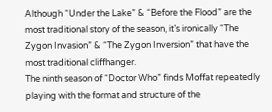Although “Under the Lake” & “Before the Flood” are the most traditional story of the season, it’s ironically “The Zygon Invasion” & “The Zygon Inversion” that have the most traditional cliffhanger.
The ninth season of “Doctor Who” finds Moffat repeatedly playing with the format and structure of the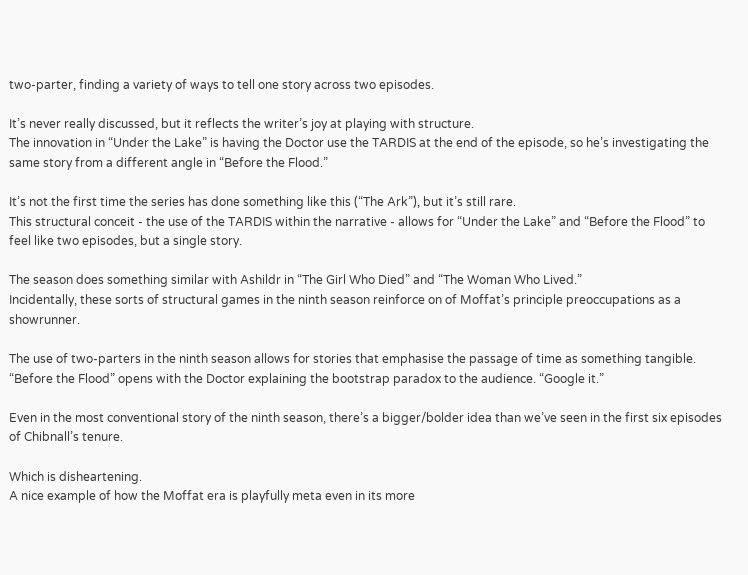two-parter, finding a variety of ways to tell one story across two episodes.

It’s never really discussed, but it reflects the writer’s joy at playing with structure.
The innovation in “Under the Lake” is having the Doctor use the TARDIS at the end of the episode, so he’s investigating the same story from a different angle in “Before the Flood.”

It’s not the first time the series has done something like this (“The Ark”), but it’s still rare.
This structural conceit - the use of the TARDIS within the narrative - allows for “Under the Lake” and “Before the Flood” to feel like two episodes, but a single story.

The season does something similar with Ashildr in “The Girl Who Died” and “The Woman Who Lived.”
Incidentally, these sorts of structural games in the ninth season reinforce on of Moffat’s principle preoccupations as a showrunner.

The use of two-parters in the ninth season allows for stories that emphasise the passage of time as something tangible.
“Before the Flood” opens with the Doctor explaining the bootstrap paradox to the audience. “Google it.”

Even in the most conventional story of the ninth season, there’s a bigger/bolder idea than we’ve seen in the first six episodes of Chibnall’s tenure.

Which is disheartening.
A nice example of how the Moffat era is playfully meta even in its more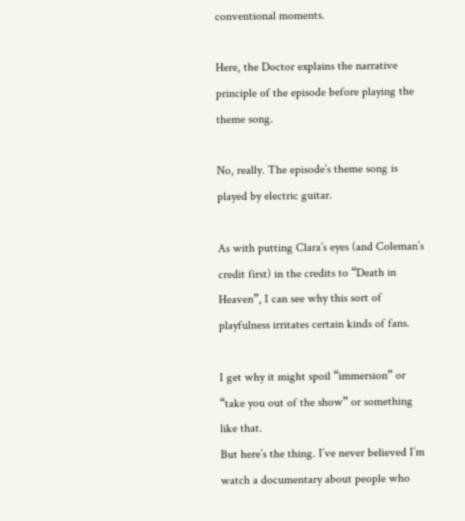conventional moments.

Here, the Doctor explains the narrative principle of the episode before playing the theme song.

No, really. The episode’s theme song is played by electric guitar.

As with putting Clara’s eyes (and Coleman’s credit first) in the credits to “Death in Heaven”, I can see why this sort of playfulness irritates certain kinds of fans.

I get why it might spoil “immersion” or “take you out of the show” or something like that.
But here’s the thing. I’ve never believed I’m watch a documentary about people who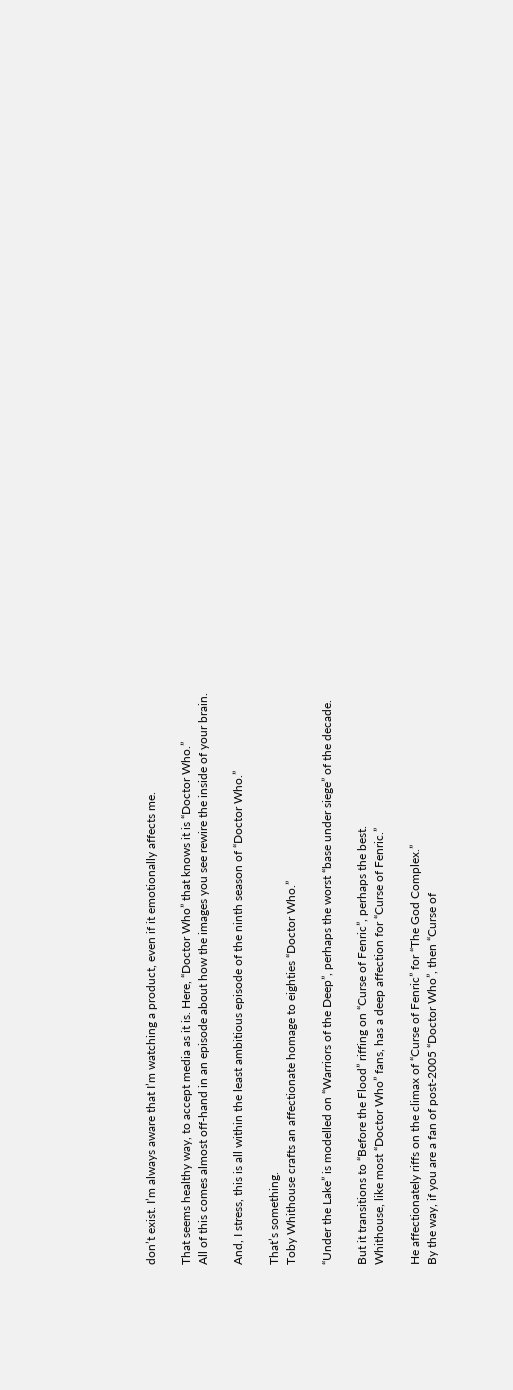don’t exist. I’m always aware that I’m watching a product, even if it emotionally affects me.

That seems healthy way, to accept media as it is. Here, “Doctor Who” that knows it is “Doctor Who.”
All of this comes almost off-hand in an episode about how the images you see rewire the inside of your brain.

And, I stress, this is all within the least ambitious episode of the ninth season of “Doctor Who.”

That’s something.
Toby Whithouse crafts an affectionate homage to eighties “Doctor Who.”

“Under the Lake” is modelled on “Warriors of the Deep”, perhaps the worst “base under siege” of the decade.

But it transitions to “Before the Flood” riffing on “Curse of Fenric”, perhaps the best.
Whithouse, like most “Doctor Who” fans, has a deep affection for “Curse of Fenric.”

He affectionately riffs on the climax of “Curse of Fenric” for “The God Complex.”
By the way, if you are a fan of post-2005 “Doctor Who”, then “Curse of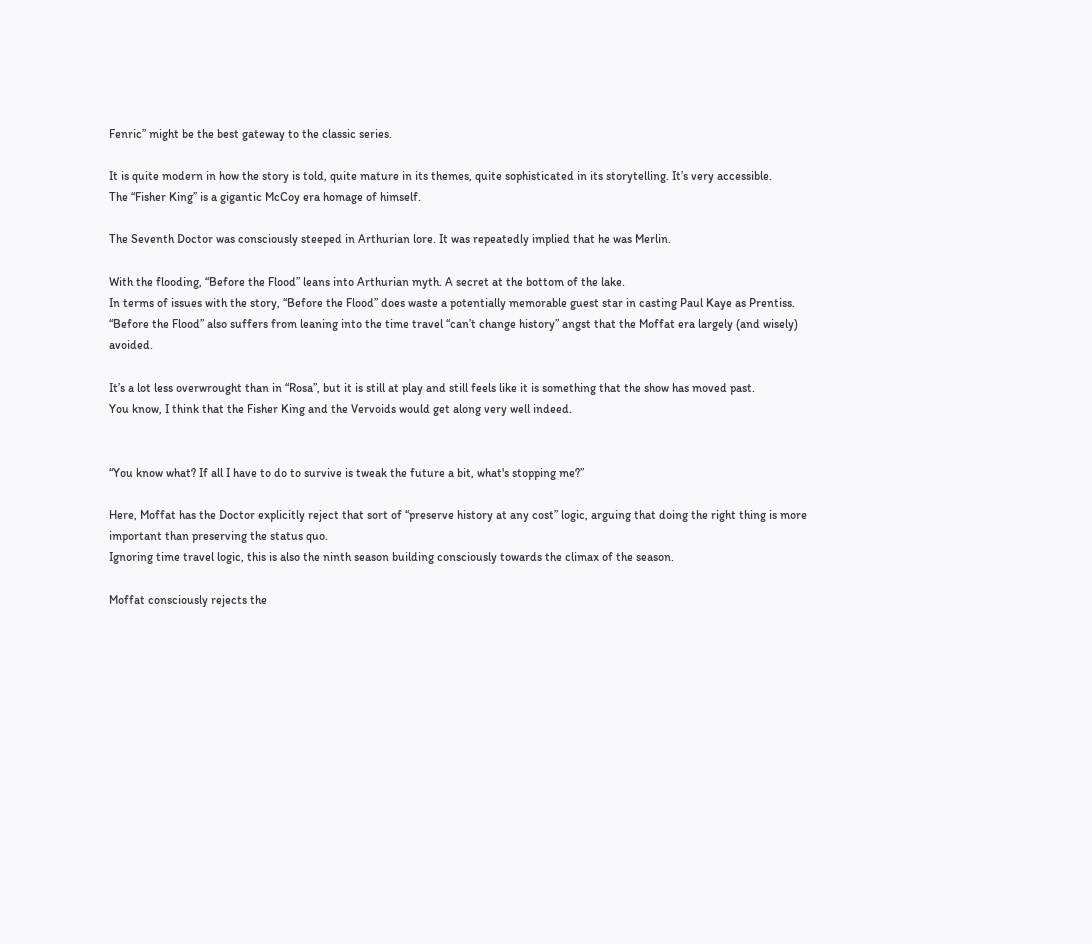Fenric” might be the best gateway to the classic series.

It is quite modern in how the story is told, quite mature in its themes, quite sophisticated in its storytelling. It’s very accessible.
The “Fisher King” is a gigantic McCoy era homage of himself.

The Seventh Doctor was consciously steeped in Arthurian lore. It was repeatedly implied that he was Merlin.

With the flooding, “Before the Flood” leans into Arthurian myth. A secret at the bottom of the lake.
In terms of issues with the story, “Before the Flood” does waste a potentially memorable guest star in casting Paul Kaye as Prentiss.
“Before the Flood” also suffers from leaning into the time travel “can’t change history” angst that the Moffat era largely (and wisely) avoided.

It’s a lot less overwrought than in “Rosa”, but it is still at play and still feels like it is something that the show has moved past.
You know, I think that the Fisher King and the Vervoids would get along very well indeed.


“You know what? If all I have to do to survive is tweak the future a bit, what's stopping me?”

Here, Moffat has the Doctor explicitly reject that sort of “preserve history at any cost” logic, arguing that doing the right thing is more important than preserving the status quo.
Ignoring time travel logic, this is also the ninth season building consciously towards the climax of the season.

Moffat consciously rejects the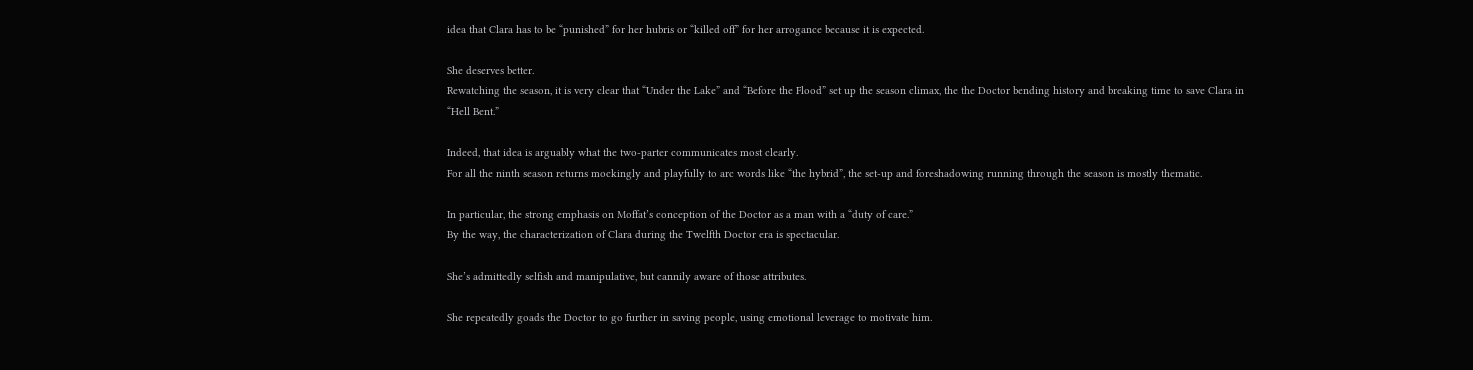idea that Clara has to be “punished” for her hubris or “killed off” for her arrogance because it is expected.

She deserves better.
Rewatching the season, it is very clear that “Under the Lake” and “Before the Flood” set up the season climax, the the Doctor bending history and breaking time to save Clara in “Hell Bent.”

Indeed, that idea is arguably what the two-parter communicates most clearly.
For all the ninth season returns mockingly and playfully to arc words like “the hybrid”, the set-up and foreshadowing running through the season is mostly thematic.

In particular, the strong emphasis on Moffat’s conception of the Doctor as a man with a “duty of care.”
By the way, the characterization of Clara during the Twelfth Doctor era is spectacular.

She’s admittedly selfish and manipulative, but cannily aware of those attributes.

She repeatedly goads the Doctor to go further in saving people, using emotional leverage to motivate him.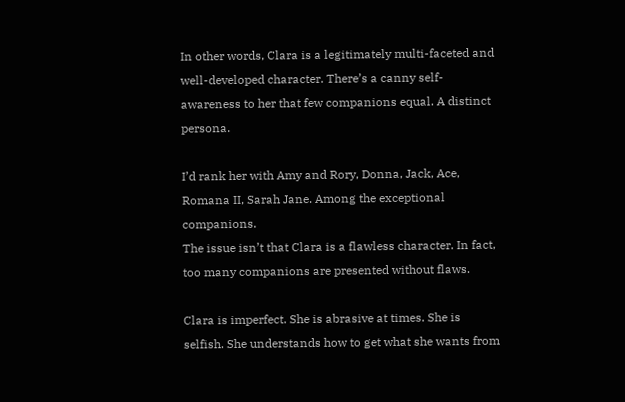In other words, Clara is a legitimately multi-faceted and well-developed character. There’s a canny self-awareness to her that few companions equal. A distinct persona.

I’d rank her with Amy and Rory, Donna, Jack, Ace, Romana II, Sarah Jane. Among the exceptional companions.
The issue isn’t that Clara is a flawless character. In fact, too many companions are presented without flaws.

Clara is imperfect. She is abrasive at times. She is selfish. She understands how to get what she wants from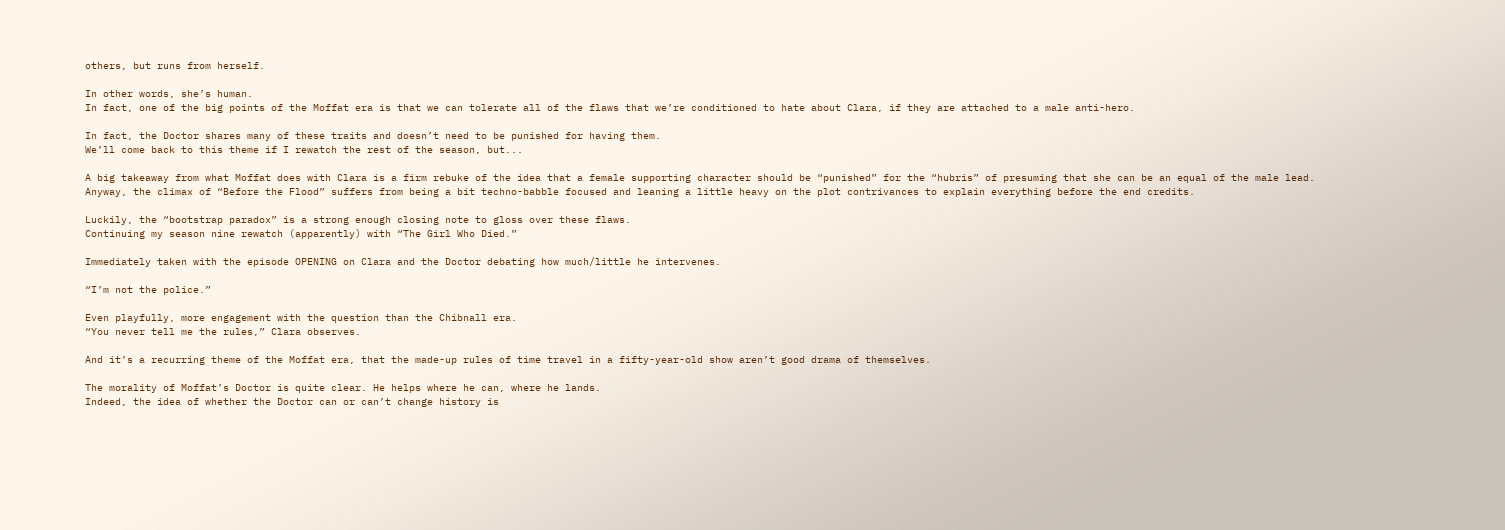others, but runs from herself.

In other words, she’s human.
In fact, one of the big points of the Moffat era is that we can tolerate all of the flaws that we’re conditioned to hate about Clara, if they are attached to a male anti-hero.

In fact, the Doctor shares many of these traits and doesn’t need to be punished for having them.
We’ll come back to this theme if I rewatch the rest of the season, but...

A big takeaway from what Moffat does with Clara is a firm rebuke of the idea that a female supporting character should be “punished” for the “hubris” of presuming that she can be an equal of the male lead.
Anyway, the climax of “Before the Flood” suffers from being a bit techno-babble focused and leaning a little heavy on the plot contrivances to explain everything before the end credits.

Luckily, the “bootstrap paradox” is a strong enough closing note to gloss over these flaws.
Continuing my season nine rewatch (apparently) with “The Girl Who Died.”

Immediately taken with the episode OPENING on Clara and the Doctor debating how much/little he intervenes.

“I’m not the police.”

Even playfully, more engagement with the question than the Chibnall era.
“You never tell me the rules,” Clara observes.

And it’s a recurring theme of the Moffat era, that the made-up rules of time travel in a fifty-year-old show aren’t good drama of themselves.

The morality of Moffat’s Doctor is quite clear. He helps where he can, where he lands.
Indeed, the idea of whether the Doctor can or can’t change history is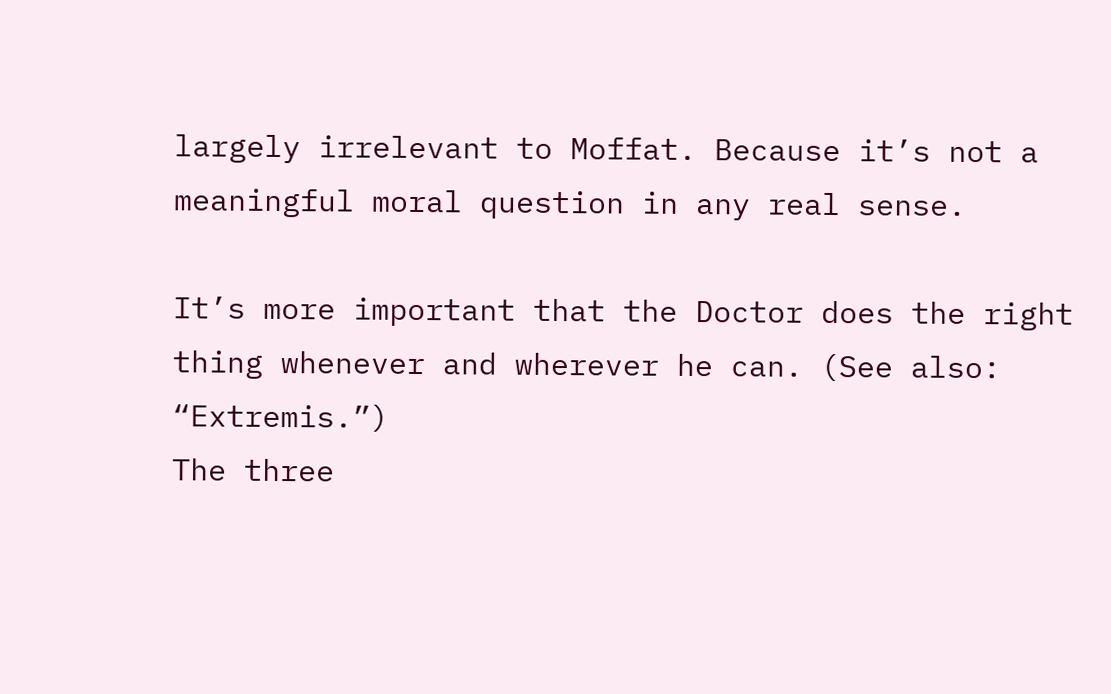largely irrelevant to Moffat. Because it’s not a meaningful moral question in any real sense.

It’s more important that the Doctor does the right thing whenever and wherever he can. (See also: “Extremis.”)
The three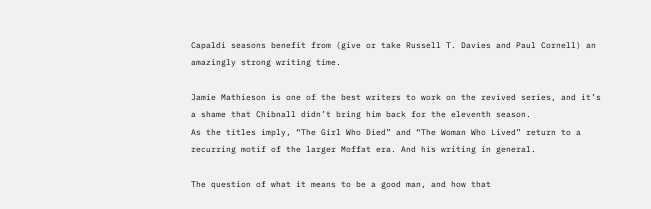Capaldi seasons benefit from (give or take Russell T. Davies and Paul Cornell) an amazingly strong writing time.

Jamie Mathieson is one of the best writers to work on the revived series, and it’s a shame that Chibnall didn’t bring him back for the eleventh season.
As the titles imply, “The Girl Who Died” and “The Woman Who Lived” return to a recurring motif of the larger Moffat era. And his writing in general.

The question of what it means to be a good man, and how that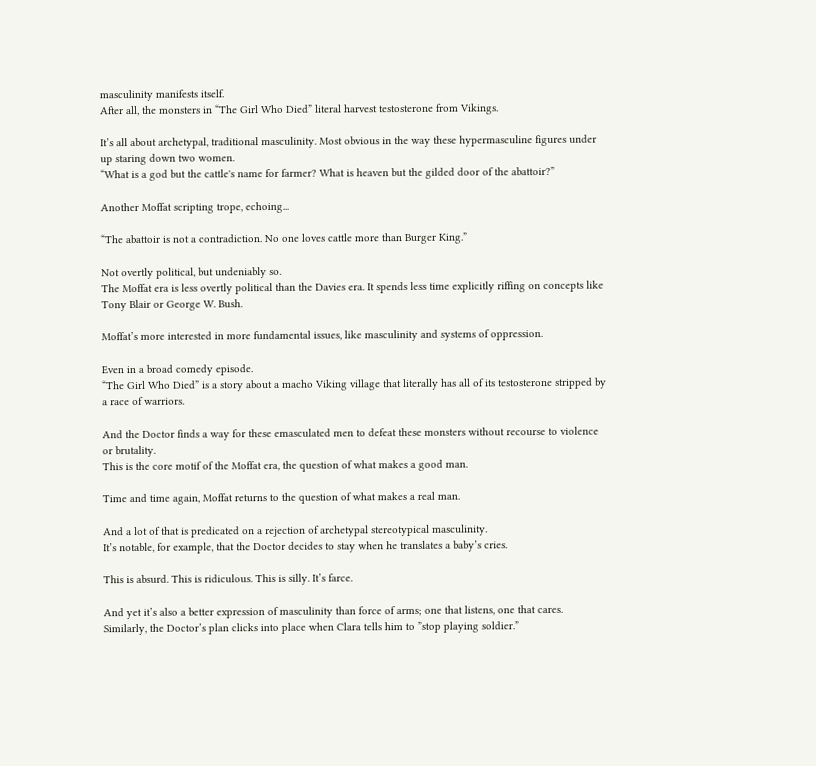masculinity manifests itself.
After all, the monsters in “The Girl Who Died” literal harvest testosterone from Vikings.

It’s all about archetypal, traditional masculinity. Most obvious in the way these hypermasculine figures under up staring down two women.
“What is a god but the cattle's name for farmer? What is heaven but the gilded door of the abattoir?”

Another Moffat scripting trope, echoing...

“The abattoir is not a contradiction. No one loves cattle more than Burger King.”

Not overtly political, but undeniably so.
The Moffat era is less overtly political than the Davies era. It spends less time explicitly riffing on concepts like Tony Blair or George W. Bush.

Moffat’s more interested in more fundamental issues, like masculinity and systems of oppression.

Even in a broad comedy episode.
“The Girl Who Died” is a story about a macho Viking village that literally has all of its testosterone stripped by a race of warriors.

And the Doctor finds a way for these emasculated men to defeat these monsters without recourse to violence or brutality.
This is the core motif of the Moffat era, the question of what makes a good man.

Time and time again, Moffat returns to the question of what makes a real man.

And a lot of that is predicated on a rejection of archetypal stereotypical masculinity.
It’s notable, for example, that the Doctor decides to stay when he translates a baby’s cries.

This is absurd. This is ridiculous. This is silly. It’s farce.

And yet it’s also a better expression of masculinity than force of arms; one that listens, one that cares.
Similarly, the Doctor’s plan clicks into place when Clara tells him to ”stop playing soldier.”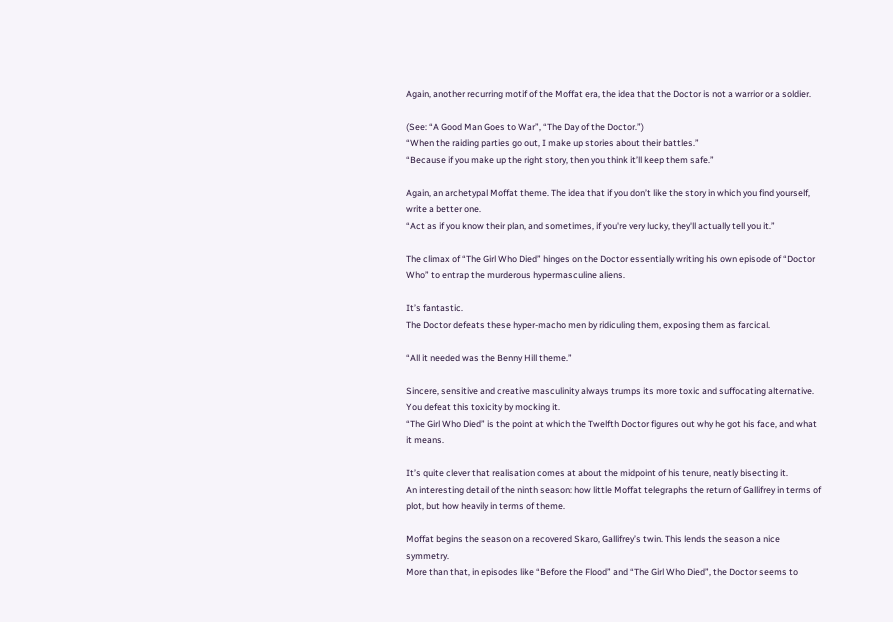Again, another recurring motif of the Moffat era, the idea that the Doctor is not a warrior or a soldier.

(See: “A Good Man Goes to War”, “The Day of the Doctor.”)
“When the raiding parties go out, I make up stories about their battles.”
“Because if you make up the right story, then you think it’ll keep them safe.”

Again, an archetypal Moffat theme. The idea that if you don’t like the story in which you find yourself, write a better one.
“Act as if you know their plan, and sometimes, if you're very lucky, they'll actually tell you it.”

The climax of “The Girl Who Died” hinges on the Doctor essentially writing his own episode of “Doctor Who” to entrap the murderous hypermasculine aliens.

It’s fantastic.
The Doctor defeats these hyper-macho men by ridiculing them, exposing them as farcical.

“All it needed was the Benny Hill theme.”

Sincere, sensitive and creative masculinity always trumps its more toxic and suffocating alternative. You defeat this toxicity by mocking it.
“The Girl Who Died” is the point at which the Twelfth Doctor figures out why he got his face, and what it means.

It’s quite clever that realisation comes at about the midpoint of his tenure, neatly bisecting it.
An interesting detail of the ninth season: how little Moffat telegraphs the return of Gallifrey in terms of plot, but how heavily in terms of theme.

Moffat begins the season on a recovered Skaro, Gallifrey’s twin. This lends the season a nice symmetry.
More than that, in episodes like “Before the Flood” and “The Girl Who Died”, the Doctor seems to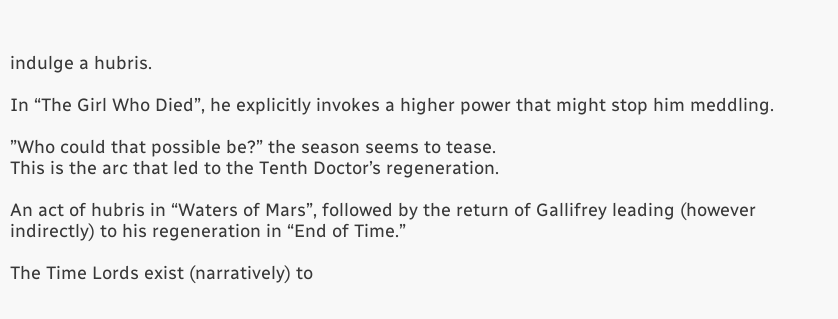indulge a hubris.

In “The Girl Who Died”, he explicitly invokes a higher power that might stop him meddling.

”Who could that possible be?” the season seems to tease.
This is the arc that led to the Tenth Doctor’s regeneration.

An act of hubris in “Waters of Mars”, followed by the return of Gallifrey leading (however indirectly) to his regeneration in “End of Time.”

The Time Lords exist (narratively) to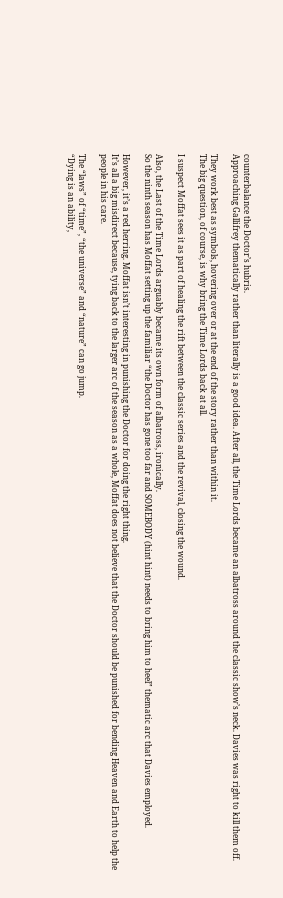counterbalance the Doctor’s hubris.
Approaching Gallifrey thematically rather than literally is a good idea. After all, the Time Lords became an albatross around the classic show’s neck. Davies was right to kill them off.

They work best as symbols, hovering over or at the end of the story rather than within it.
The big question, of course, is why bring the Time Lords back at all.

I suspect Moffat sees it as part of healing the rift between the classic series and the revival, closing the wound.

Also, the Last of the Time Lords arguably became its own form of albatross, ironically.
So the ninth season has Moffat setting up the familiar “the Doctor has gone too far and SOMEBODY (hint hint) needs to bring him to heel” thematic arc that Davies employed.

However, it’s a red herring. Moffat isn’t interesting in punishing the Doctor for doing the right thing.
It’s all a big misdirect because, tying back to the larger arc of the season as a whole, Moffat does not believe that the Doctor should be punished for bending Heaven and Earth to help the people in his care.

The “laws” of “time”, “the universe” and “nature” can go jump.
“Dying is an ability,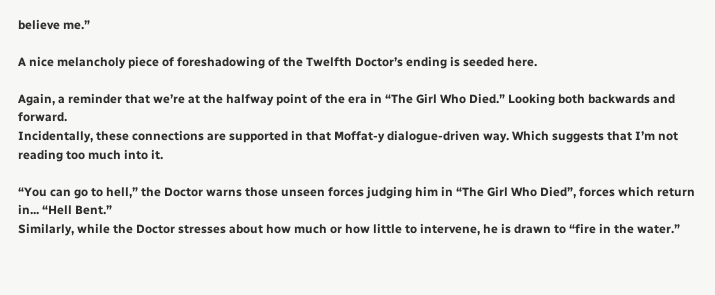believe me.”

A nice melancholy piece of foreshadowing of the Twelfth Doctor’s ending is seeded here.

Again, a reminder that we’re at the halfway point of the era in “The Girl Who Died.” Looking both backwards and forward.
Incidentally, these connections are supported in that Moffat-y dialogue-driven way. Which suggests that I’m not reading too much into it.

“You can go to hell,” the Doctor warns those unseen forces judging him in “The Girl Who Died”, forces which return in... “Hell Bent.”
Similarly, while the Doctor stresses about how much or how little to intervene, he is drawn to “fire in the water.”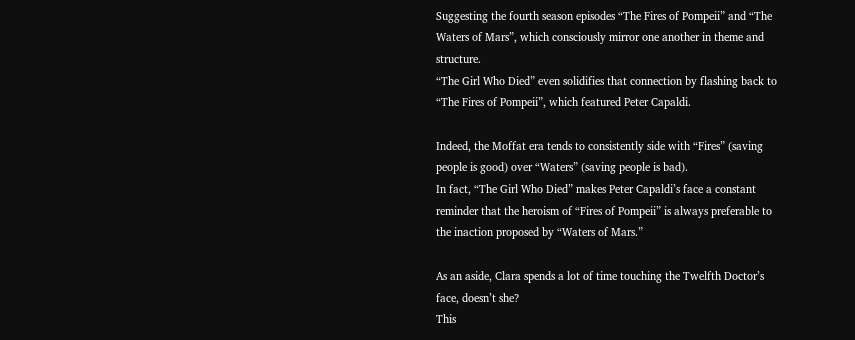Suggesting the fourth season episodes “The Fires of Pompeii” and “The Waters of Mars”, which consciously mirror one another in theme and structure.
“The Girl Who Died” even solidifies that connection by flashing back to “The Fires of Pompeii”, which featured Peter Capaldi.

Indeed, the Moffat era tends to consistently side with “Fires” (saving people is good) over “Waters” (saving people is bad).
In fact, “The Girl Who Died” makes Peter Capaldi’s face a constant reminder that the heroism of “Fires of Pompeii” is always preferable to the inaction proposed by “Waters of Mars.”

As an aside, Clara spends a lot of time touching the Twelfth Doctor’s face, doesn’t she?
This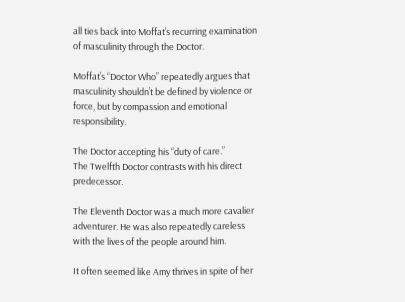all ties back into Moffat’s recurring examination of masculinity through the Doctor.

Moffat’s “Doctor Who” repeatedly argues that masculinity shouldn’t be defined by violence or force, but by compassion and emotional responsibility.

The Doctor accepting his “duty of care.”
The Twelfth Doctor contrasts with his direct predecessor.

The Eleventh Doctor was a much more cavalier adventurer. He was also repeatedly careless with the lives of the people around him.

It often seemed like Amy thrives in spite of her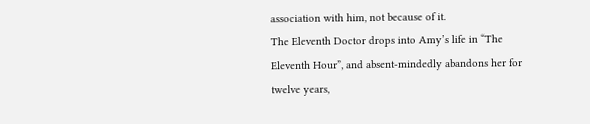association with him, not because of it.
The Eleventh Doctor drops into Amy’s life in “The Eleventh Hour”, and absent-mindedly abandons her for twelve years,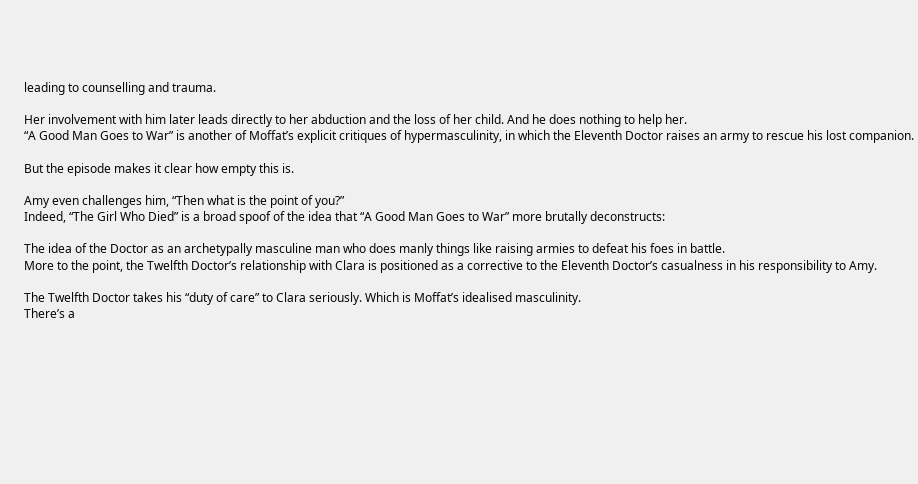leading to counselling and trauma.

Her involvement with him later leads directly to her abduction and the loss of her child. And he does nothing to help her.
“A Good Man Goes to War” is another of Moffat’s explicit critiques of hypermasculinity, in which the Eleventh Doctor raises an army to rescue his lost companion.

But the episode makes it clear how empty this is.

Amy even challenges him, “Then what is the point of you?”
Indeed, “The Girl Who Died” is a broad spoof of the idea that “A Good Man Goes to War” more brutally deconstructs:

The idea of the Doctor as an archetypally masculine man who does manly things like raising armies to defeat his foes in battle.
More to the point, the Twelfth Doctor’s relationship with Clara is positioned as a corrective to the Eleventh Doctor’s casualness in his responsibility to Amy.

The Twelfth Doctor takes his “duty of care” to Clara seriously. Which is Moffat’s idealised masculinity.
There’s a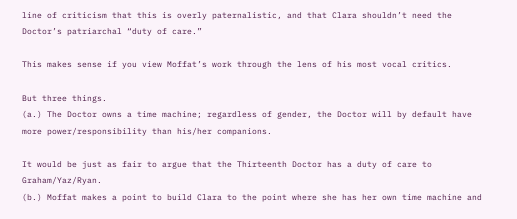line of criticism that this is overly paternalistic, and that Clara shouldn’t need the Doctor’s patriarchal “duty of care.”

This makes sense if you view Moffat’s work through the lens of his most vocal critics.

But three things.
(a.) The Doctor owns a time machine; regardless of gender, the Doctor will by default have more power/responsibility than his/her companions.

It would be just as fair to argue that the Thirteenth Doctor has a duty of care to Graham/Yaz/Ryan.
(b.) Moffat makes a point to build Clara to the point where she has her own time machine and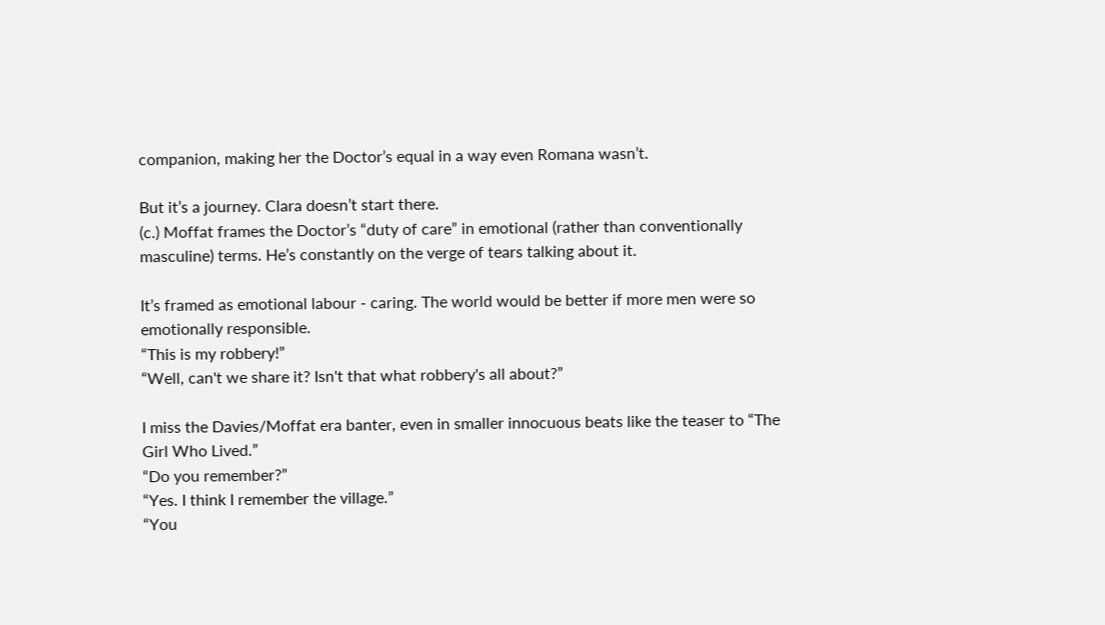companion, making her the Doctor’s equal in a way even Romana wasn’t.

But it’s a journey. Clara doesn’t start there.
(c.) Moffat frames the Doctor’s “duty of care” in emotional (rather than conventionally masculine) terms. He’s constantly on the verge of tears talking about it.

It’s framed as emotional labour - caring. The world would be better if more men were so emotionally responsible.
“This is my robbery!”
“Well, can't we share it? Isn't that what robbery's all about?”

I miss the Davies/Moffat era banter, even in smaller innocuous beats like the teaser to “The Girl Who Lived.”
“Do you remember?”
“Yes. I think I remember the village.”
“You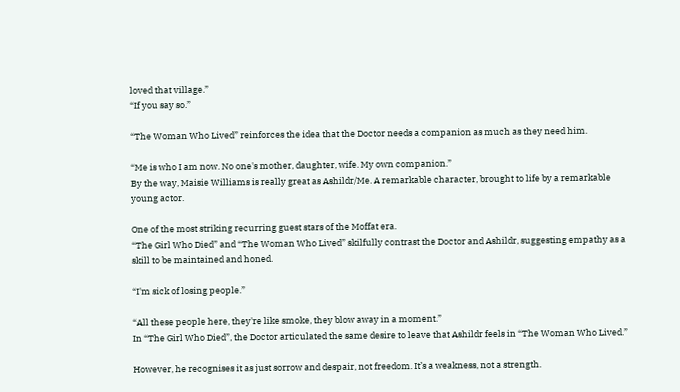loved that village.”
“If you say so.”

“The Woman Who Lived” reinforces the idea that the Doctor needs a companion as much as they need him.

“Me is who I am now. No one's mother, daughter, wife. My own companion.”
By the way, Maisie Williams is really great as Ashildr/Me. A remarkable character, brought to life by a remarkable young actor.

One of the most striking recurring guest stars of the Moffat era.
“The Girl Who Died” and “The Woman Who Lived” skilfully contrast the Doctor and Ashildr, suggesting empathy as a skill to be maintained and honed.

“I'm sick of losing people.”

“All these people here, they're like smoke, they blow away in a moment.”
In “The Girl Who Died”, the Doctor articulated the same desire to leave that Ashildr feels in “The Woman Who Lived.”

However, he recognises it as just sorrow and despair, not freedom. It’s a weakness, not a strength.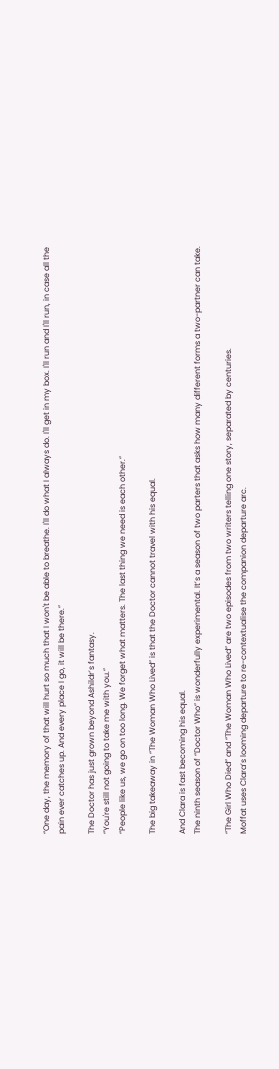“One day, the memory of that will hurt so much that I won't be able to breathe. I'll do what I always do. I'll get in my box. I'll run and I'll run, in case all the pain ever catches up. And every place I go, it will be there.”

The Doctor has just grown beyond Ashildr’s fantasy.
“You're still not going to take me with you.”
“People like us, we go on too long. We forget what matters. The last thing we need is each other.”

The big takeaway in “The Woman Who Lived” is that the Doctor cannot travel with his equal.

And Clara is fast becoming his equal.
The ninth season of “Doctor Who” is wonderfully experimental. It’s a season of two parters that asks how many different forms a two-partner can take.

“The Girl Who Died” and “The Woman Who Lived” are two episodes from two writers telling one story, separated by centuries.
Moffat uses Clara’s looming departure to re-contextualise the companion departure arc.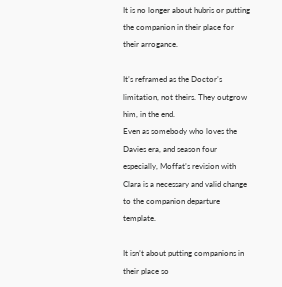It is no longer about hubris or putting the companion in their place for their arrogance.

It’s reframed as the Doctor’s limitation, not theirs. They outgrow him, in the end.
Even as somebody who loves the Davies era, and season four especially, Moffat’s revision with Clara is a necessary and valid change to the companion departure template.

It isn’t about putting companions in their place so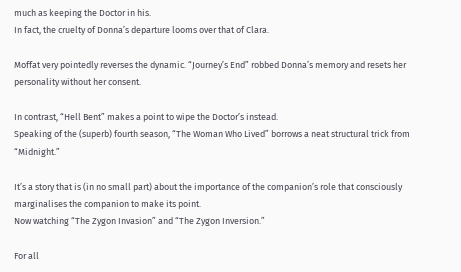much as keeping the Doctor in his.
In fact, the cruelty of Donna’s departure looms over that of Clara.

Moffat very pointedly reverses the dynamic. “Journey’s End” robbed Donna’s memory and resets her personality without her consent.

In contrast, “Hell Bent” makes a point to wipe the Doctor’s instead.
Speaking of the (superb) fourth season, “The Woman Who Lived” borrows a neat structural trick from “Midnight.”

It’s a story that is (in no small part) about the importance of the companion’s role that consciously marginalises the companion to make its point.
Now watching “The Zygon Invasion” and “The Zygon Inversion.”

For all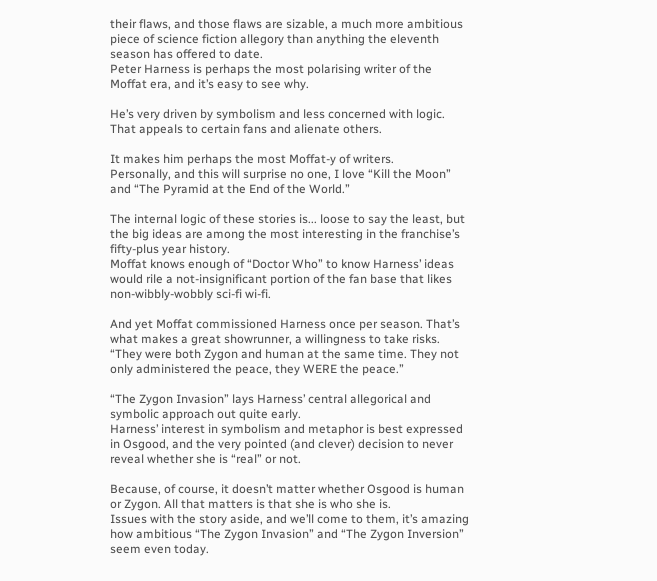their flaws, and those flaws are sizable, a much more ambitious piece of science fiction allegory than anything the eleventh season has offered to date.
Peter Harness is perhaps the most polarising writer of the Moffat era, and it’s easy to see why.

He’s very driven by symbolism and less concerned with logic. That appeals to certain fans and alienate others.

It makes him perhaps the most Moffat-y of writers.
Personally, and this will surprise no one, I love “Kill the Moon” and “The Pyramid at the End of the World.”

The internal logic of these stories is... loose to say the least, but the big ideas are among the most interesting in the franchise’s fifty-plus year history.
Moffat knows enough of “Doctor Who” to know Harness’ ideas would rile a not-insignificant portion of the fan base that likes non-wibbly-wobbly sci-fi wi-fi.

And yet Moffat commissioned Harness once per season. That’s what makes a great showrunner, a willingness to take risks.
“They were both Zygon and human at the same time. They not only administered the peace, they WERE the peace.”

“The Zygon Invasion” lays Harness’ central allegorical and symbolic approach out quite early.
Harness’ interest in symbolism and metaphor is best expressed in Osgood, and the very pointed (and clever) decision to never reveal whether she is “real” or not.

Because, of course, it doesn’t matter whether Osgood is human or Zygon. All that matters is that she is who she is.
Issues with the story aside, and we’ll come to them, it’s amazing how ambitious “The Zygon Invasion” and “The Zygon Inversion” seem even today.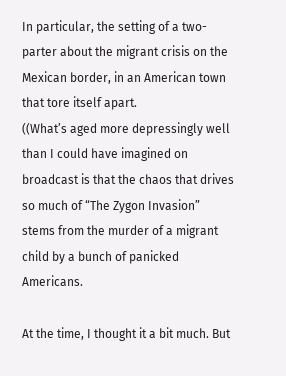In particular, the setting of a two-parter about the migrant crisis on the Mexican border, in an American town that tore itself apart.
((What’s aged more depressingly well than I could have imagined on broadcast is that the chaos that drives so much of “The Zygon Invasion” stems from the murder of a migrant child by a bunch of panicked Americans.

At the time, I thought it a bit much. But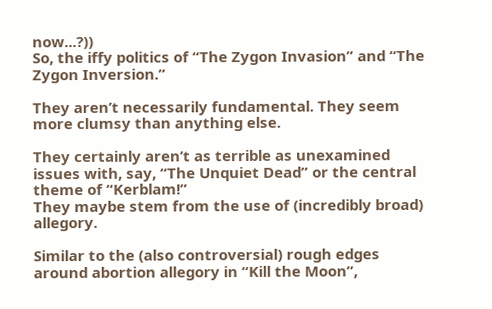now...?))
So, the iffy politics of “The Zygon Invasion” and “The Zygon Inversion.”

They aren’t necessarily fundamental. They seem more clumsy than anything else.

They certainly aren’t as terrible as unexamined issues with, say, “The Unquiet Dead” or the central theme of “Kerblam!”
They maybe stem from the use of (incredibly broad) allegory.

Similar to the (also controversial) rough edges around abortion allegory in “Kill the Moon”,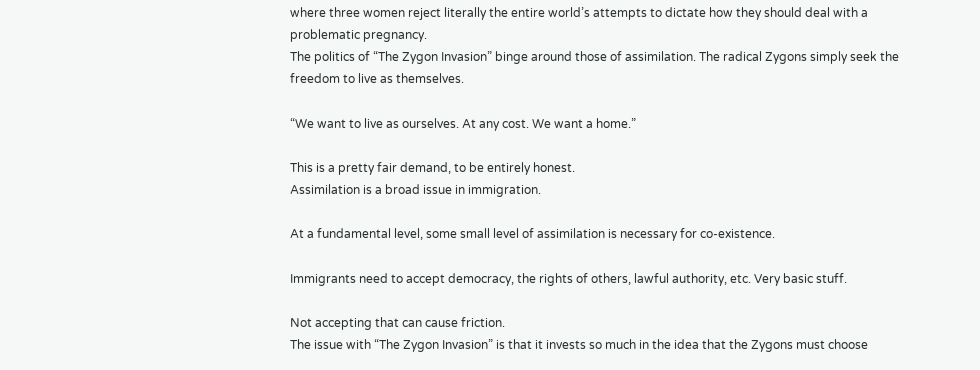where three women reject literally the entire world’s attempts to dictate how they should deal with a problematic pregnancy.
The politics of “The Zygon Invasion” binge around those of assimilation. The radical Zygons simply seek the freedom to live as themselves.

“We want to live as ourselves. At any cost. We want a home.”

This is a pretty fair demand, to be entirely honest.
Assimilation is a broad issue in immigration.

At a fundamental level, some small level of assimilation is necessary for co-existence.

Immigrants need to accept democracy, the rights of others, lawful authority, etc. Very basic stuff.

Not accepting that can cause friction.
The issue with “The Zygon Invasion” is that it invests so much in the idea that the Zygons must choose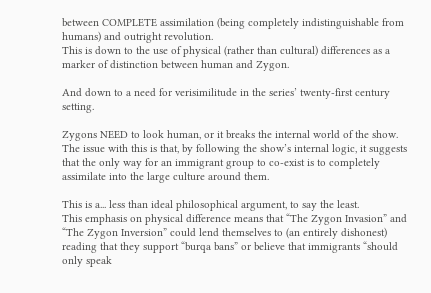between COMPLETE assimilation (being completely indistinguishable from humans) and outright revolution.
This is down to the use of physical (rather than cultural) differences as a marker of distinction between human and Zygon.

And down to a need for verisimilitude in the series’ twenty-first century setting.

Zygons NEED to look human, or it breaks the internal world of the show.
The issue with this is that, by following the show’s internal logic, it suggests that the only way for an immigrant group to co-exist is to completely assimilate into the large culture around them.

This is a... less than ideal philosophical argument, to say the least.
This emphasis on physical difference means that “The Zygon Invasion” and “The Zygon Inversion” could lend themselves to (an entirely dishonest) reading that they support “burqa bans” or believe that immigrants “should only speak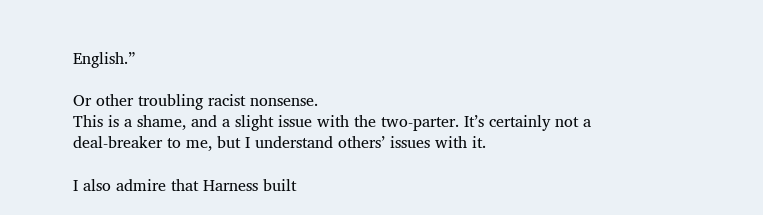English.”

Or other troubling racist nonsense.
This is a shame, and a slight issue with the two-parter. It’s certainly not a deal-breaker to me, but I understand others’ issues with it.

I also admire that Harness built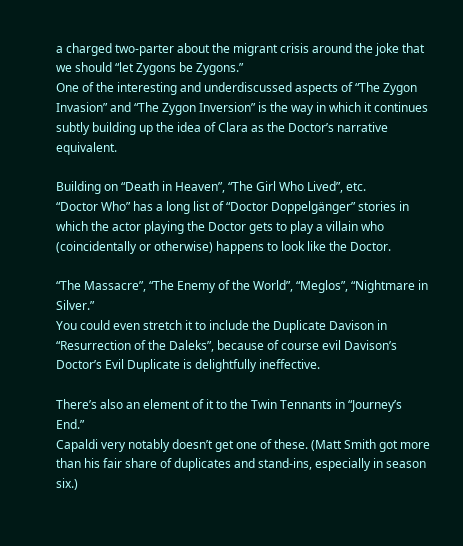a charged two-parter about the migrant crisis around the joke that we should “let Zygons be Zygons.”
One of the interesting and underdiscussed aspects of “The Zygon Invasion” and “The Zygon Inversion” is the way in which it continues subtly building up the idea of Clara as the Doctor’s narrative equivalent.

Building on “Death in Heaven”, “The Girl Who Lived”, etc.
“Doctor Who” has a long list of “Doctor Doppelgänger” stories in which the actor playing the Doctor gets to play a villain who (coincidentally or otherwise) happens to look like the Doctor.

“The Massacre”, “The Enemy of the World”, “Meglos”, “Nightmare in Silver.”
You could even stretch it to include the Duplicate Davison in “Resurrection of the Daleks”, because of course evil Davison’s Doctor’s Evil Duplicate is delightfully ineffective.

There’s also an element of it to the Twin Tennants in “Journey’s End.”
Capaldi very notably doesn’t get one of these. (Matt Smith got more than his fair share of duplicates and stand-ins, especially in season six.)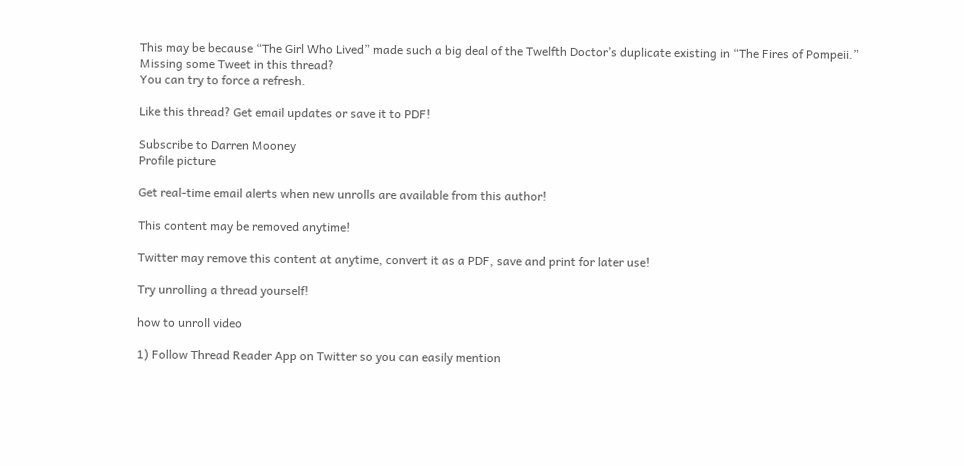This may be because “The Girl Who Lived” made such a big deal of the Twelfth Doctor’s duplicate existing in “The Fires of Pompeii.”
Missing some Tweet in this thread?
You can try to force a refresh.

Like this thread? Get email updates or save it to PDF!

Subscribe to Darren Mooney
Profile picture

Get real-time email alerts when new unrolls are available from this author!

This content may be removed anytime!

Twitter may remove this content at anytime, convert it as a PDF, save and print for later use!

Try unrolling a thread yourself!

how to unroll video

1) Follow Thread Reader App on Twitter so you can easily mention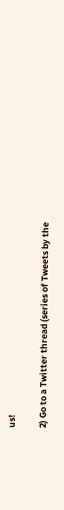us!

2) Go to a Twitter thread (series of Tweets by the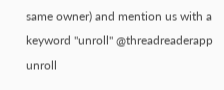same owner) and mention us with a keyword "unroll" @threadreaderapp unroll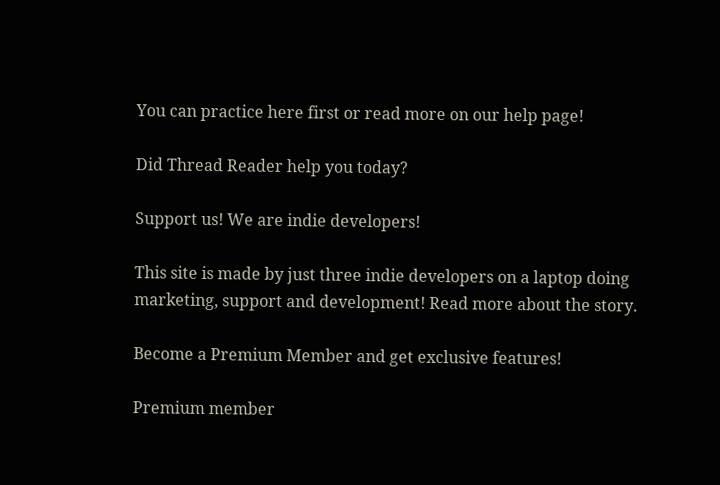You can practice here first or read more on our help page!

Did Thread Reader help you today?

Support us! We are indie developers!

This site is made by just three indie developers on a laptop doing marketing, support and development! Read more about the story.

Become a Premium Member and get exclusive features!

Premium member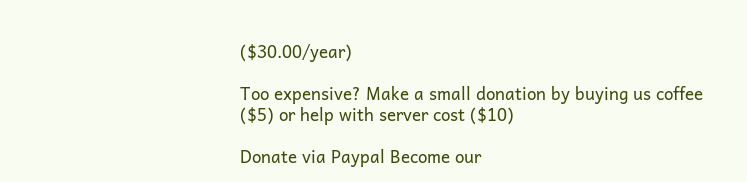($30.00/year)

Too expensive? Make a small donation by buying us coffee ($5) or help with server cost ($10)

Donate via Paypal Become our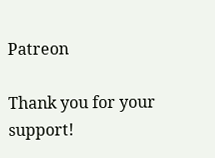Patreon

Thank you for your support!